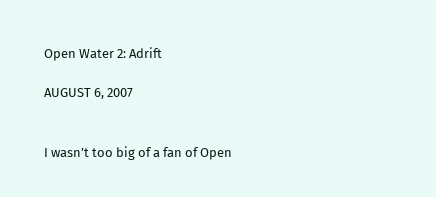Open Water 2: Adrift

AUGUST 6, 2007


I wasn’t too big of a fan of Open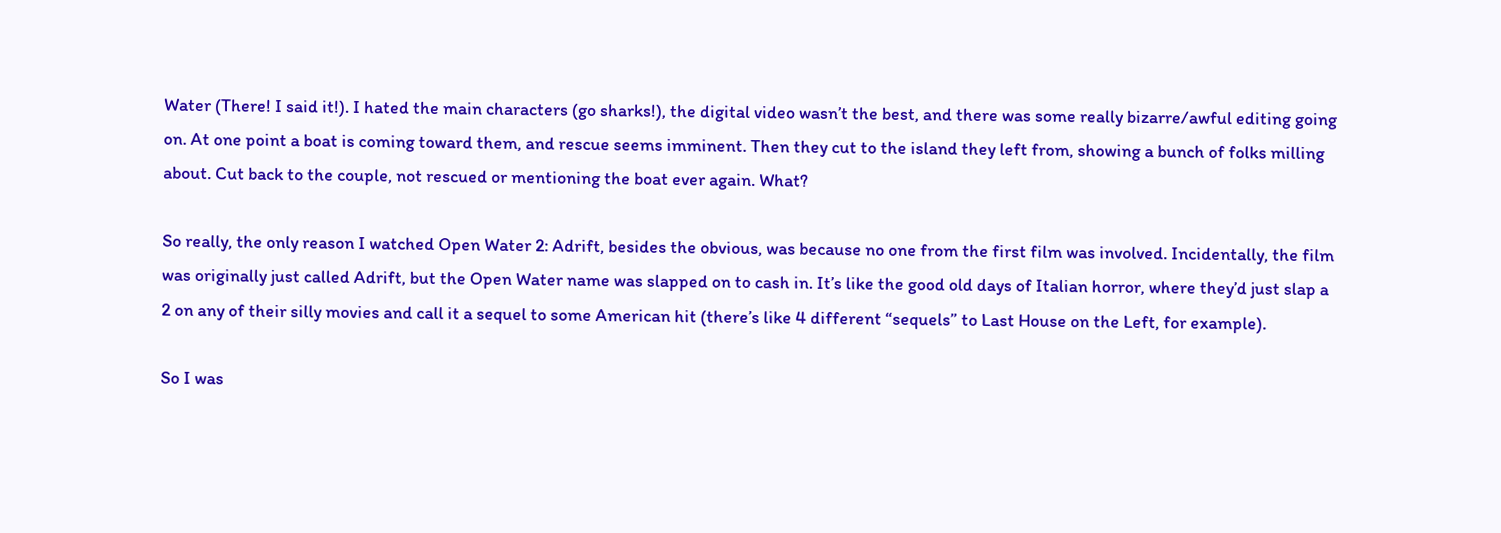Water (There! I said it!). I hated the main characters (go sharks!), the digital video wasn’t the best, and there was some really bizarre/awful editing going on. At one point a boat is coming toward them, and rescue seems imminent. Then they cut to the island they left from, showing a bunch of folks milling about. Cut back to the couple, not rescued or mentioning the boat ever again. What?

So really, the only reason I watched Open Water 2: Adrift, besides the obvious, was because no one from the first film was involved. Incidentally, the film was originally just called Adrift, but the Open Water name was slapped on to cash in. It’s like the good old days of Italian horror, where they’d just slap a 2 on any of their silly movies and call it a sequel to some American hit (there’s like 4 different “sequels” to Last House on the Left, for example).

So I was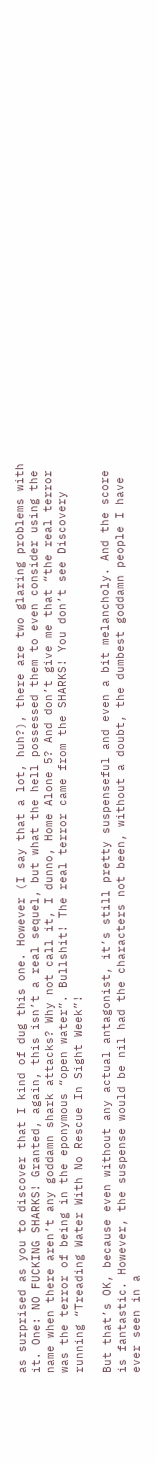as surprised as you to discover that I kind of dug this one. However (I say that a lot, huh?), there are two glaring problems with it. One: NO FUCKING SHARKS! Granted, again, this isn’t a real sequel, but what the hell possessed them to even consider using the name when there aren’t any goddamn shark attacks? Why not call it, I dunno, Home Alone 5? And don’t give me that “the real terror was the terror of being in the eponymous “open water”. Bullshit! The real terror came from the SHARKS! You don’t see Discovery running “Treading Water With No Rescue In Sight Week”!

But that’s OK, because even without any actual antagonist, it’s still pretty suspenseful and even a bit melancholy. And the score is fantastic. However, the suspense would be nil had the characters not been, without a doubt, the dumbest goddamn people I have ever seen in a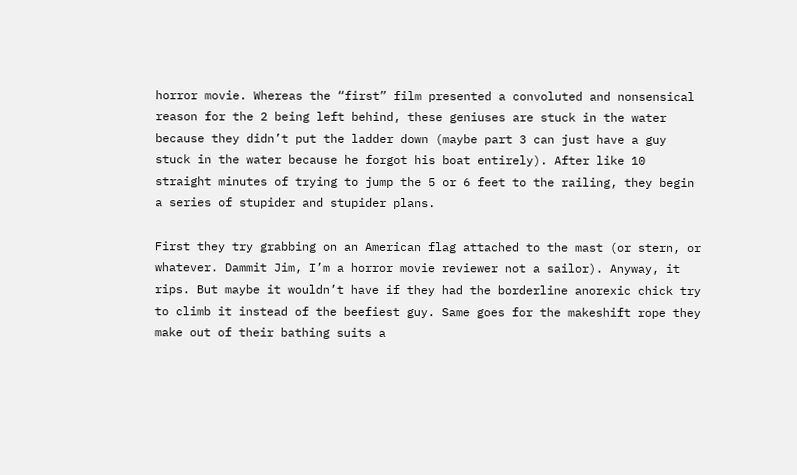horror movie. Whereas the “first” film presented a convoluted and nonsensical reason for the 2 being left behind, these geniuses are stuck in the water because they didn’t put the ladder down (maybe part 3 can just have a guy stuck in the water because he forgot his boat entirely). After like 10 straight minutes of trying to jump the 5 or 6 feet to the railing, they begin a series of stupider and stupider plans.

First they try grabbing on an American flag attached to the mast (or stern, or whatever. Dammit Jim, I’m a horror movie reviewer not a sailor). Anyway, it rips. But maybe it wouldn’t have if they had the borderline anorexic chick try to climb it instead of the beefiest guy. Same goes for the makeshift rope they make out of their bathing suits a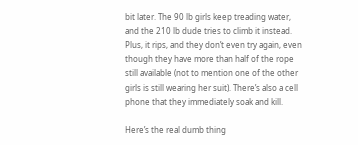bit later. The 90 lb girls keep treading water, and the 210 lb dude tries to climb it instead. Plus, it rips, and they don’t even try again, even though they have more than half of the rope still available (not to mention one of the other girls is still wearing her suit). There’s also a cell phone that they immediately soak and kill.

Here’s the real dumb thing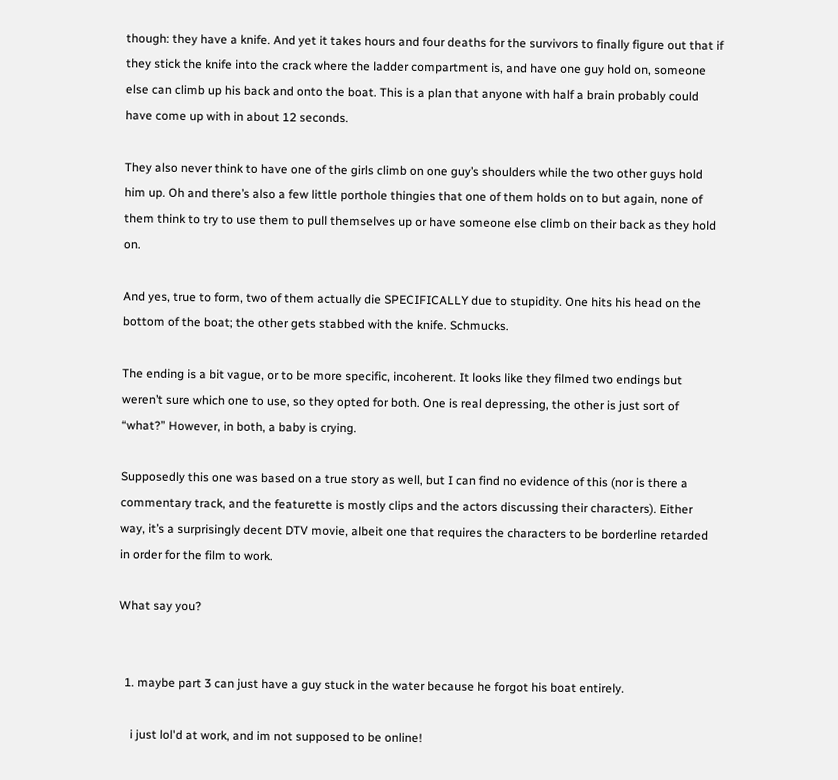though: they have a knife. And yet it takes hours and four deaths for the survivors to finally figure out that if they stick the knife into the crack where the ladder compartment is, and have one guy hold on, someone else can climb up his back and onto the boat. This is a plan that anyone with half a brain probably could have come up with in about 12 seconds.

They also never think to have one of the girls climb on one guy’s shoulders while the two other guys hold him up. Oh and there’s also a few little porthole thingies that one of them holds on to but again, none of them think to try to use them to pull themselves up or have someone else climb on their back as they hold on.

And yes, true to form, two of them actually die SPECIFICALLY due to stupidity. One hits his head on the bottom of the boat; the other gets stabbed with the knife. Schmucks.

The ending is a bit vague, or to be more specific, incoherent. It looks like they filmed two endings but weren’t sure which one to use, so they opted for both. One is real depressing, the other is just sort of “what?” However, in both, a baby is crying.

Supposedly this one was based on a true story as well, but I can find no evidence of this (nor is there a commentary track, and the featurette is mostly clips and the actors discussing their characters). Either way, it’s a surprisingly decent DTV movie, albeit one that requires the characters to be borderline retarded in order for the film to work.

What say you?


  1. maybe part 3 can just have a guy stuck in the water because he forgot his boat entirely.

    i just lol'd at work, and im not supposed to be online!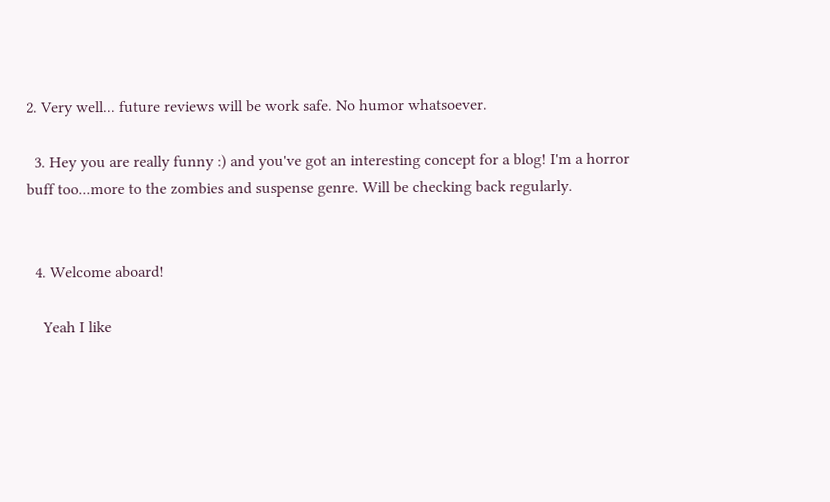2. Very well... future reviews will be work safe. No humor whatsoever.

  3. Hey you are really funny :) and you've got an interesting concept for a blog! I'm a horror buff too...more to the zombies and suspense genre. Will be checking back regularly.


  4. Welcome aboard!

    Yeah I like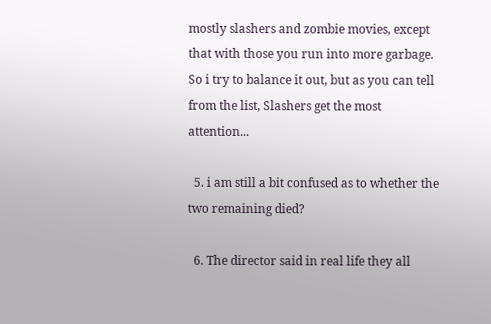mostly slashers and zombie movies, except that with those you run into more garbage. So i try to balance it out, but as you can tell from the list, Slashers get the most attention...

  5. i am still a bit confused as to whether the two remaining died?

  6. The director said in real life they all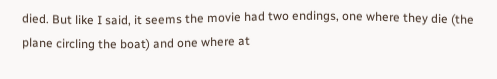died. But like I said, it seems the movie had two endings, one where they die (the plane circling the boat) and one where at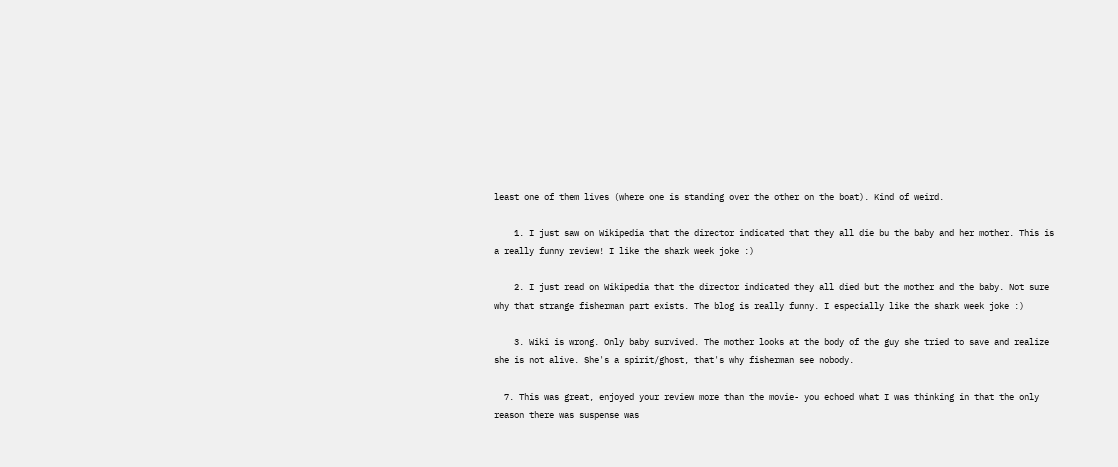least one of them lives (where one is standing over the other on the boat). Kind of weird.

    1. I just saw on Wikipedia that the director indicated that they all die bu the baby and her mother. This is a really funny review! I like the shark week joke :)

    2. I just read on Wikipedia that the director indicated they all died but the mother and the baby. Not sure why that strange fisherman part exists. The blog is really funny. I especially like the shark week joke :)

    3. Wiki is wrong. Only baby survived. The mother looks at the body of the guy she tried to save and realize she is not alive. She's a spirit/ghost, that's why fisherman see nobody.

  7. This was great, enjoyed your review more than the movie- you echoed what I was thinking in that the only reason there was suspense was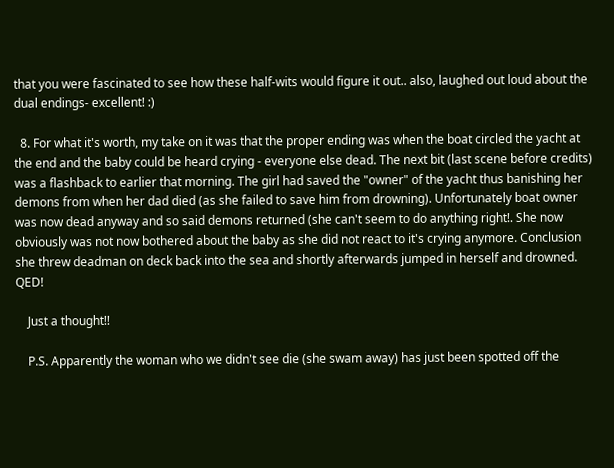that you were fascinated to see how these half-wits would figure it out.. also, laughed out loud about the dual endings- excellent! :)

  8. For what it's worth, my take on it was that the proper ending was when the boat circled the yacht at the end and the baby could be heard crying - everyone else dead. The next bit (last scene before credits) was a flashback to earlier that morning. The girl had saved the "owner" of the yacht thus banishing her demons from when her dad died (as she failed to save him from drowning). Unfortunately boat owner was now dead anyway and so said demons returned (she can't seem to do anything right!. She now obviously was not now bothered about the baby as she did not react to it's crying anymore. Conclusion she threw deadman on deck back into the sea and shortly afterwards jumped in herself and drowned. QED!

    Just a thought!!

    P.S. Apparently the woman who we didn't see die (she swam away) has just been spotted off the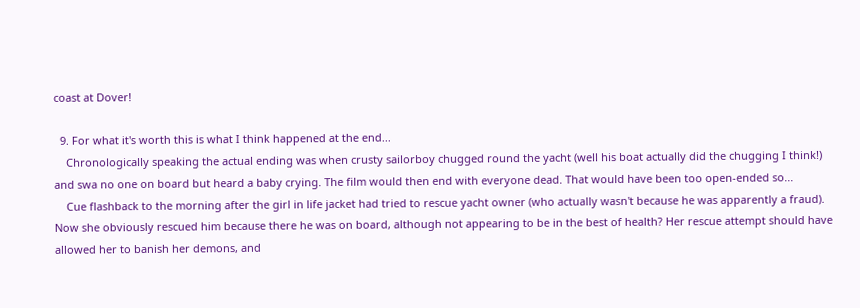coast at Dover!

  9. For what it's worth this is what I think happened at the end...
    Chronologically speaking the actual ending was when crusty sailorboy chugged round the yacht (well his boat actually did the chugging I think!) and swa no one on board but heard a baby crying. The film would then end with everyone dead. That would have been too open-ended so...
    Cue flashback to the morning after the girl in life jacket had tried to rescue yacht owner (who actually wasn't because he was apparently a fraud). Now she obviously rescued him because there he was on board, although not appearing to be in the best of health? Her rescue attempt should have allowed her to banish her demons, and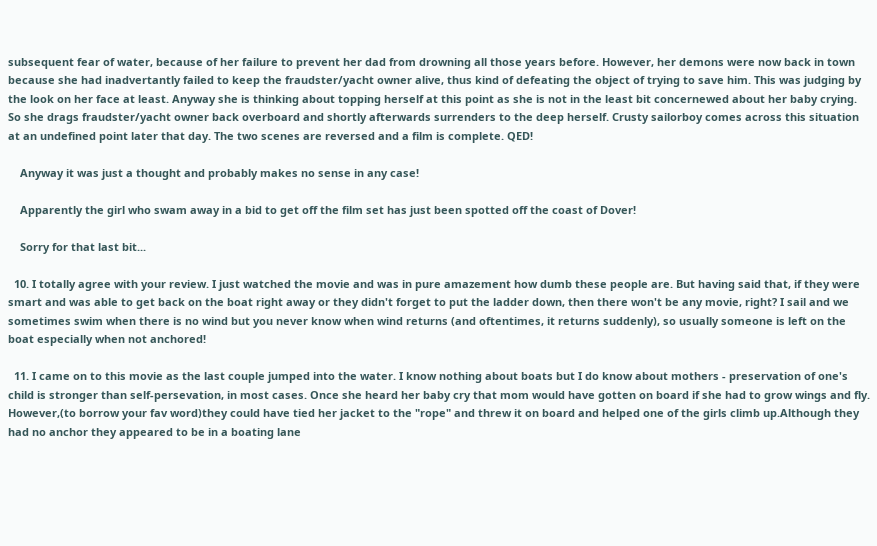subsequent fear of water, because of her failure to prevent her dad from drowning all those years before. However, her demons were now back in town because she had inadvertantly failed to keep the fraudster/yacht owner alive, thus kind of defeating the object of trying to save him. This was judging by the look on her face at least. Anyway she is thinking about topping herself at this point as she is not in the least bit concernewed about her baby crying. So she drags fraudster/yacht owner back overboard and shortly afterwards surrenders to the deep herself. Crusty sailorboy comes across this situation at an undefined point later that day. The two scenes are reversed and a film is complete. QED!

    Anyway it was just a thought and probably makes no sense in any case!

    Apparently the girl who swam away in a bid to get off the film set has just been spotted off the coast of Dover!

    Sorry for that last bit...

  10. I totally agree with your review. I just watched the movie and was in pure amazement how dumb these people are. But having said that, if they were smart and was able to get back on the boat right away or they didn't forget to put the ladder down, then there won't be any movie, right? I sail and we sometimes swim when there is no wind but you never know when wind returns (and oftentimes, it returns suddenly), so usually someone is left on the boat especially when not anchored!

  11. I came on to this movie as the last couple jumped into the water. I know nothing about boats but I do know about mothers - preservation of one's child is stronger than self-persevation, in most cases. Once she heard her baby cry that mom would have gotten on board if she had to grow wings and fly. However,(to borrow your fav word)they could have tied her jacket to the "rope" and threw it on board and helped one of the girls climb up.Although they had no anchor they appeared to be in a boating lane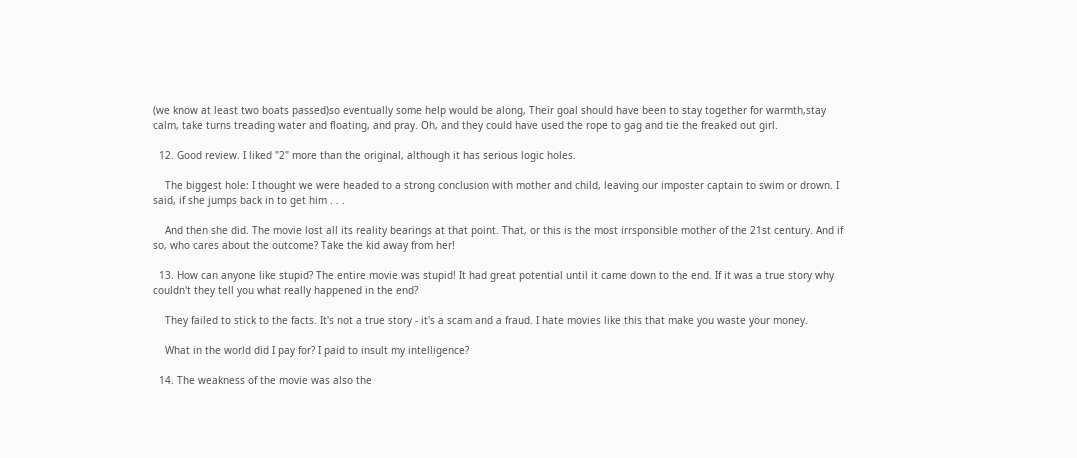(we know at least two boats passed)so eventually some help would be along, Their goal should have been to stay together for warmth,stay calm, take turns treading water and floating, and pray. Oh, and they could have used the rope to gag and tie the freaked out girl.

  12. Good review. I liked "2" more than the original, although it has serious logic holes.

    The biggest hole: I thought we were headed to a strong conclusion with mother and child, leaving our imposter captain to swim or drown. I said, if she jumps back in to get him . . .

    And then she did. The movie lost all its reality bearings at that point. That, or this is the most irrsponsible mother of the 21st century. And if so, who cares about the outcome? Take the kid away from her!

  13. How can anyone like stupid? The entire movie was stupid! It had great potential until it came down to the end. If it was a true story why couldn't they tell you what really happened in the end?

    They failed to stick to the facts. It's not a true story - it's a scam and a fraud. I hate movies like this that make you waste your money.

    What in the world did I pay for? I paid to insult my intelligence?

  14. The weakness of the movie was also the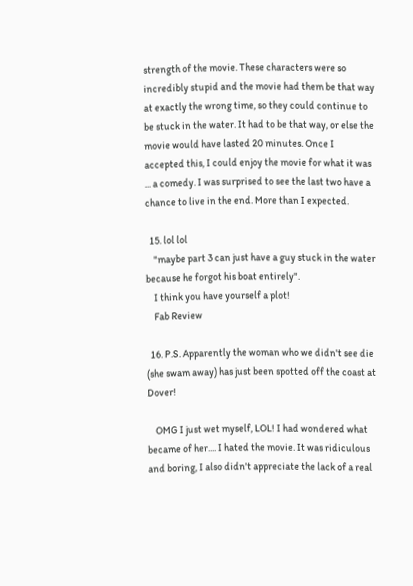strength of the movie. These characters were so incredibly stupid and the movie had them be that way at exactly the wrong time, so they could continue to be stuck in the water. It had to be that way, or else the movie would have lasted 20 minutes. Once I accepted this, I could enjoy the movie for what it was ... a comedy. I was surprised to see the last two have a chance to live in the end. More than I expected.

  15. lol lol
    "maybe part 3 can just have a guy stuck in the water because he forgot his boat entirely".
    I think you have yourself a plot!
    Fab Review

  16. P.S. Apparently the woman who we didn't see die (she swam away) has just been spotted off the coast at Dover!

    OMG I just wet myself, LOL! I had wondered what became of her.... I hated the movie. It was ridiculous and boring, I also didn't appreciate the lack of a real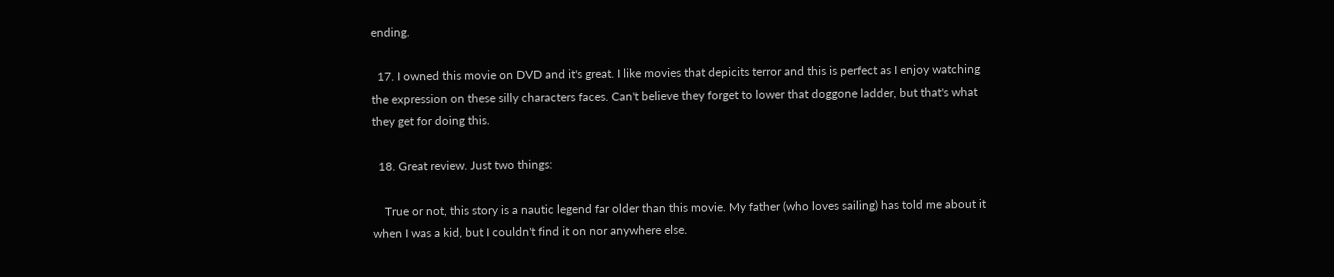ending.

  17. I owned this movie on DVD and it's great. I like movies that depicits terror and this is perfect as I enjoy watching the expression on these silly characters faces. Can't believe they forget to lower that doggone ladder, but that's what they get for doing this.

  18. Great review. Just two things:

    True or not, this story is a nautic legend far older than this movie. My father (who loves sailing) has told me about it when I was a kid, but I couldn't find it on nor anywhere else.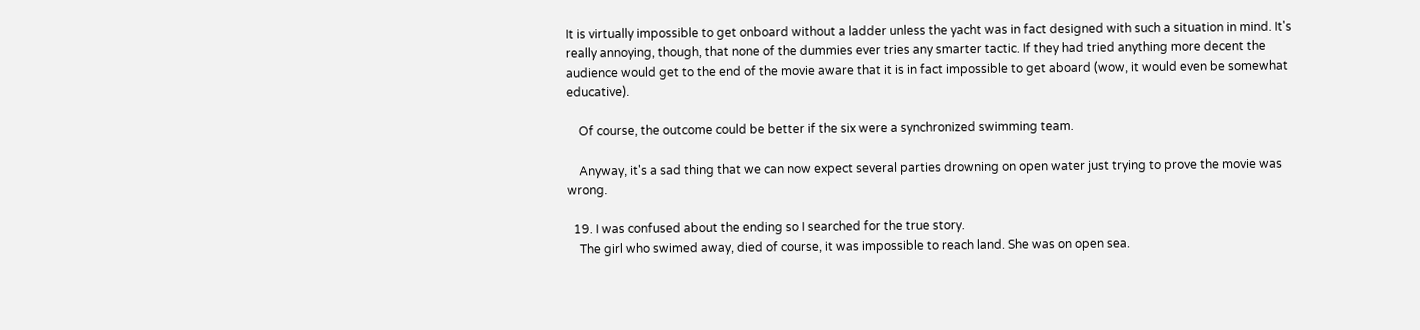It is virtually impossible to get onboard without a ladder unless the yacht was in fact designed with such a situation in mind. It's really annoying, though, that none of the dummies ever tries any smarter tactic. If they had tried anything more decent the audience would get to the end of the movie aware that it is in fact impossible to get aboard (wow, it would even be somewhat educative).

    Of course, the outcome could be better if the six were a synchronized swimming team.

    Anyway, it's a sad thing that we can now expect several parties drowning on open water just trying to prove the movie was wrong.

  19. I was confused about the ending so I searched for the true story.
    The girl who swimed away, died of course, it was impossible to reach land. She was on open sea.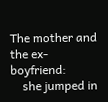The mother and the ex-boyfriend:
    she jumped in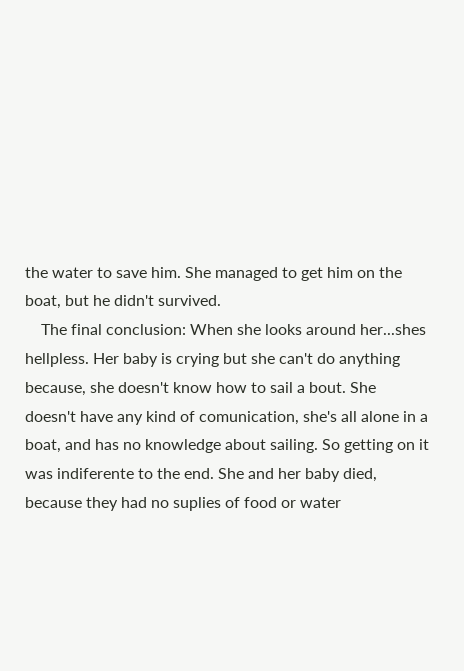the water to save him. She managed to get him on the boat, but he didn't survived.
    The final conclusion: When she looks around her...shes hellpless. Her baby is crying but she can't do anything because, she doesn't know how to sail a bout. She doesn't have any kind of comunication, she's all alone in a boat, and has no knowledge about sailing. So getting on it was indiferente to the end. She and her baby died, because they had no suplies of food or water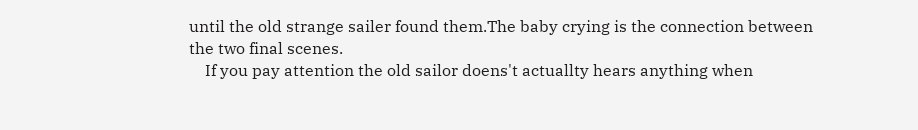until the old strange sailer found them.The baby crying is the connection between the two final scenes.
    If you pay attention the old sailor doens't actuallty hears anything when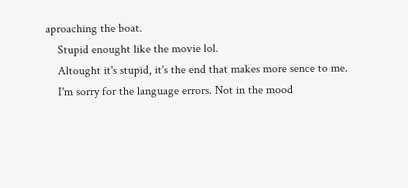aproaching the boat.
    Stupid enought like the movie lol.
    Altought it's stupid, it's the end that makes more sence to me.
    I'm sorry for the language errors. Not in the mood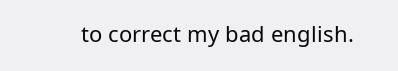to correct my bad english.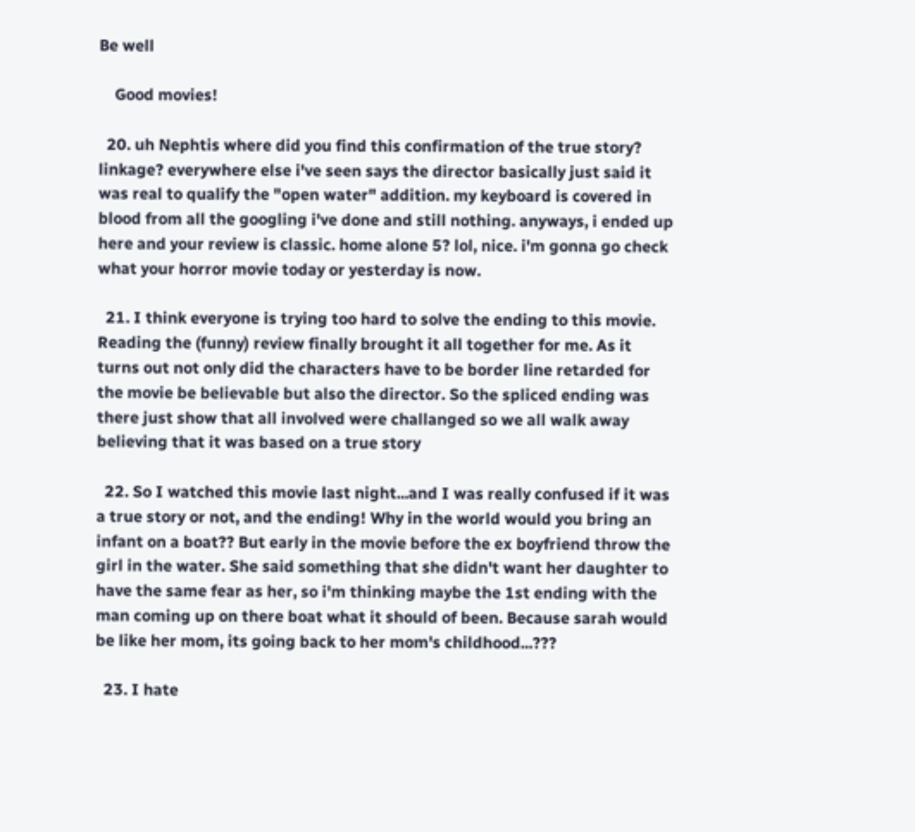Be well

    Good movies!

  20. uh Nephtis where did you find this confirmation of the true story? linkage? everywhere else i've seen says the director basically just said it was real to qualify the "open water" addition. my keyboard is covered in blood from all the googling i've done and still nothing. anyways, i ended up here and your review is classic. home alone 5? lol, nice. i'm gonna go check what your horror movie today or yesterday is now.

  21. I think everyone is trying too hard to solve the ending to this movie. Reading the (funny) review finally brought it all together for me. As it turns out not only did the characters have to be border line retarded for the movie be believable but also the director. So the spliced ending was there just show that all involved were challanged so we all walk away believing that it was based on a true story

  22. So I watched this movie last night...and I was really confused if it was a true story or not, and the ending! Why in the world would you bring an infant on a boat?? But early in the movie before the ex boyfriend throw the girl in the water. She said something that she didn't want her daughter to have the same fear as her, so i'm thinking maybe the 1st ending with the man coming up on there boat what it should of been. Because sarah would be like her mom, its going back to her mom's childhood...???

  23. I hate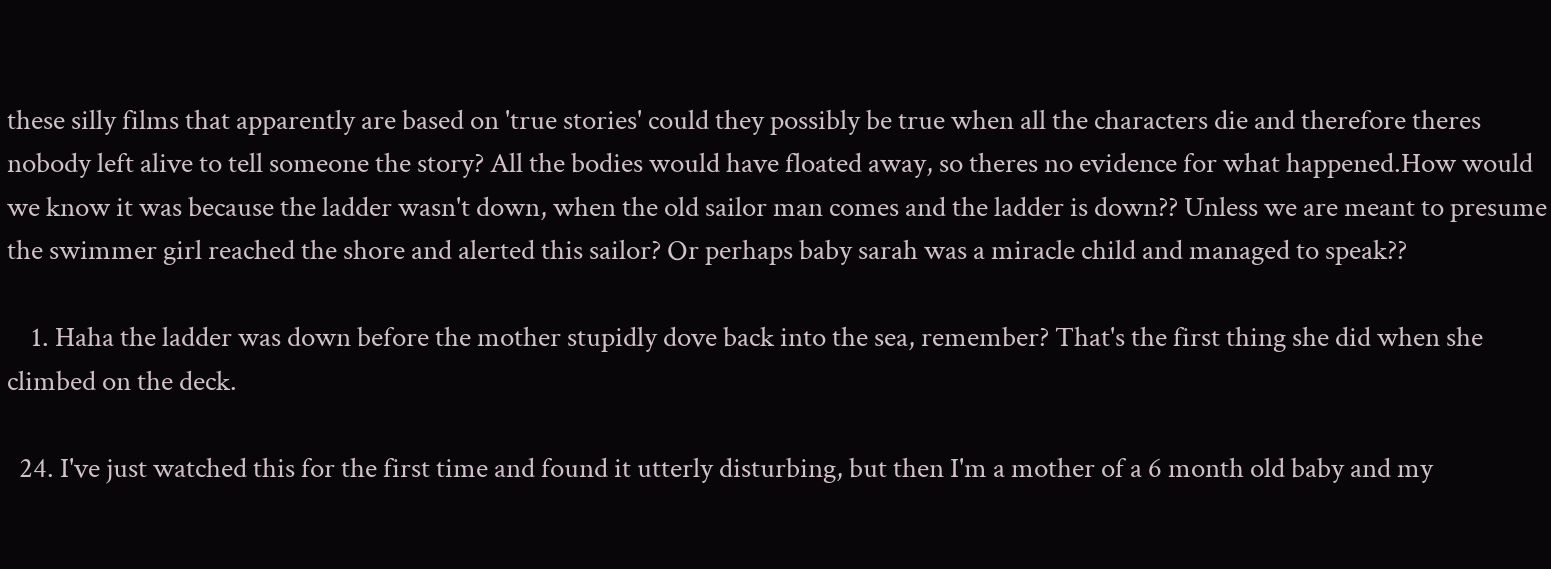these silly films that apparently are based on 'true stories' could they possibly be true when all the characters die and therefore theres nobody left alive to tell someone the story? All the bodies would have floated away, so theres no evidence for what happened.How would we know it was because the ladder wasn't down, when the old sailor man comes and the ladder is down?? Unless we are meant to presume the swimmer girl reached the shore and alerted this sailor? Or perhaps baby sarah was a miracle child and managed to speak??

    1. Haha the ladder was down before the mother stupidly dove back into the sea, remember? That's the first thing she did when she climbed on the deck.

  24. I've just watched this for the first time and found it utterly disturbing, but then I'm a mother of a 6 month old baby and my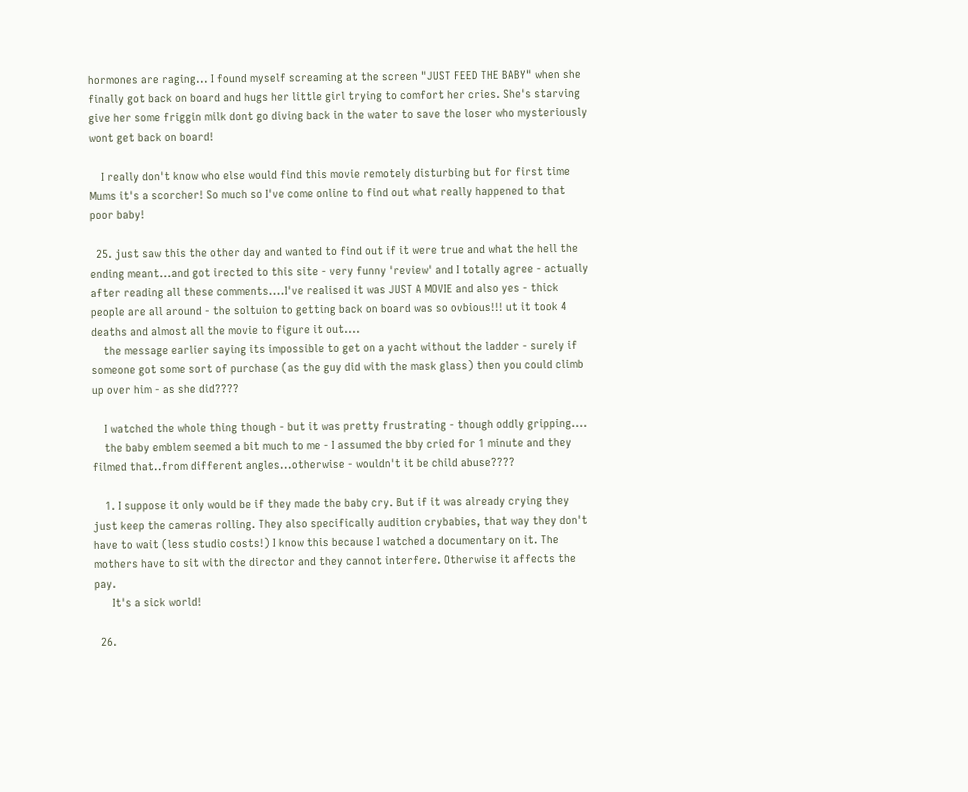hormones are raging... I found myself screaming at the screen "JUST FEED THE BABY" when she finally got back on board and hugs her little girl trying to comfort her cries. She's starving give her some friggin milk dont go diving back in the water to save the loser who mysteriously wont get back on board!

    I really don't know who else would find this movie remotely disturbing but for first time Mums it's a scorcher! So much so I've come online to find out what really happened to that poor baby!

  25. just saw this the other day and wanted to find out if it were true and what the hell the ending meant...and got irected to this site - very funny 'review' and I totally agree - actually after reading all these comments....I've realised it was JUST A MOVIE and also yes - thick people are all around - the soltuion to getting back on board was so ovbious!!! ut it took 4 deaths and almost all the movie to figure it out....
    the message earlier saying its impossible to get on a yacht without the ladder - surely if someone got some sort of purchase (as the guy did with the mask glass) then you could climb up over him - as she did????

    I watched the whole thing though - but it was pretty frustrating - though oddly gripping....
    the baby emblem seemed a bit much to me - I assumed the bby cried for 1 minute and they filmed that..from different angles...otherwise - wouldn't it be child abuse????

    1. I suppose it only would be if they made the baby cry. But if it was already crying they just keep the cameras rolling. They also specifically audition crybabies, that way they don't have to wait (less studio costs!) I know this because I watched a documentary on it. The mothers have to sit with the director and they cannot interfere. Otherwise it affects the pay.
      It's a sick world!

  26.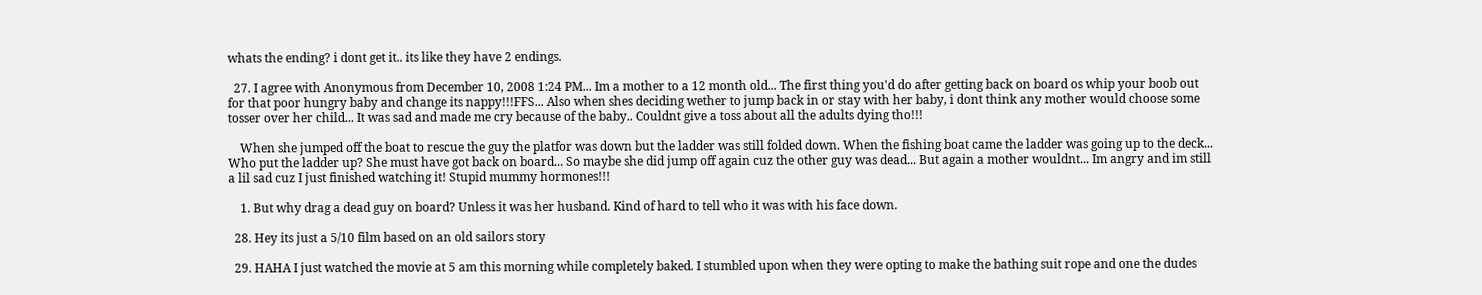whats the ending? i dont get it.. its like they have 2 endings.

  27. I agree with Anonymous from December 10, 2008 1:24 PM... Im a mother to a 12 month old... The first thing you'd do after getting back on board os whip your boob out for that poor hungry baby and change its nappy!!!FFS... Also when shes deciding wether to jump back in or stay with her baby, i dont think any mother would choose some tosser over her child... It was sad and made me cry because of the baby.. Couldnt give a toss about all the adults dying tho!!!

    When she jumped off the boat to rescue the guy the platfor was down but the ladder was still folded down. When the fishing boat came the ladder was going up to the deck... Who put the ladder up? She must have got back on board... So maybe she did jump off again cuz the other guy was dead... But again a mother wouldnt... Im angry and im still a lil sad cuz I just finished watching it! Stupid mummy hormones!!!

    1. But why drag a dead guy on board? Unless it was her husband. Kind of hard to tell who it was with his face down.

  28. Hey its just a 5/10 film based on an old sailors story

  29. HAHA I just watched the movie at 5 am this morning while completely baked. I stumbled upon when they were opting to make the bathing suit rope and one the dudes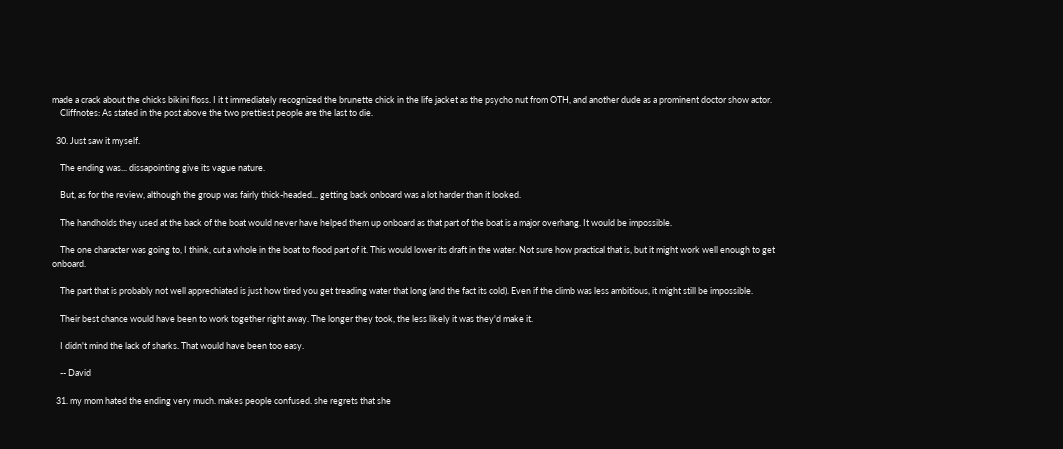made a crack about the chicks bikini floss. I it t immediately recognized the brunette chick in the life jacket as the psycho nut from OTH, and another dude as a prominent doctor show actor.
    Cliffnotes: As stated in the post above the two prettiest people are the last to die.

  30. Just saw it myself.

    The ending was... dissapointing give its vague nature.

    But, as for the review, although the group was fairly thick-headed... getting back onboard was a lot harder than it looked.

    The handholds they used at the back of the boat would never have helped them up onboard as that part of the boat is a major overhang. It would be impossible.

    The one character was going to, I think, cut a whole in the boat to flood part of it. This would lower its draft in the water. Not sure how practical that is, but it might work well enough to get onboard.

    The part that is probably not well apprechiated is just how tired you get treading water that long (and the fact its cold). Even if the climb was less ambitious, it might still be impossible.

    Their best chance would have been to work together right away. The longer they took, the less likely it was they'd make it.

    I didn't mind the lack of sharks. That would have been too easy.

    -- David

  31. my mom hated the ending very much. makes people confused. she regrets that she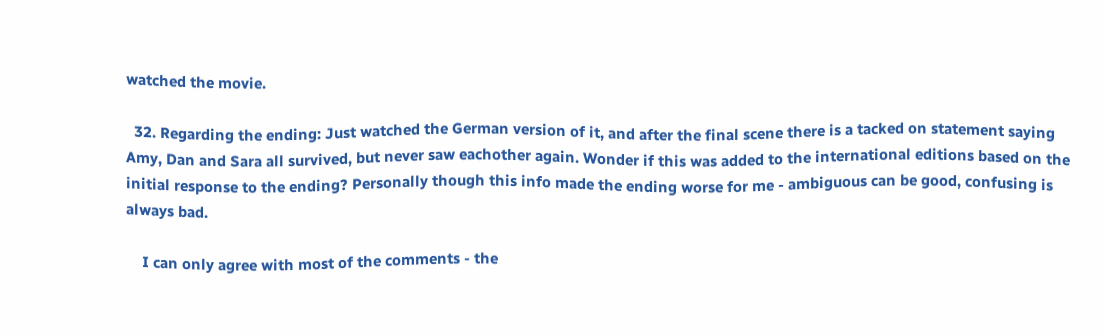watched the movie.

  32. Regarding the ending: Just watched the German version of it, and after the final scene there is a tacked on statement saying Amy, Dan and Sara all survived, but never saw eachother again. Wonder if this was added to the international editions based on the initial response to the ending? Personally though this info made the ending worse for me - ambiguous can be good, confusing is always bad.

    I can only agree with most of the comments - the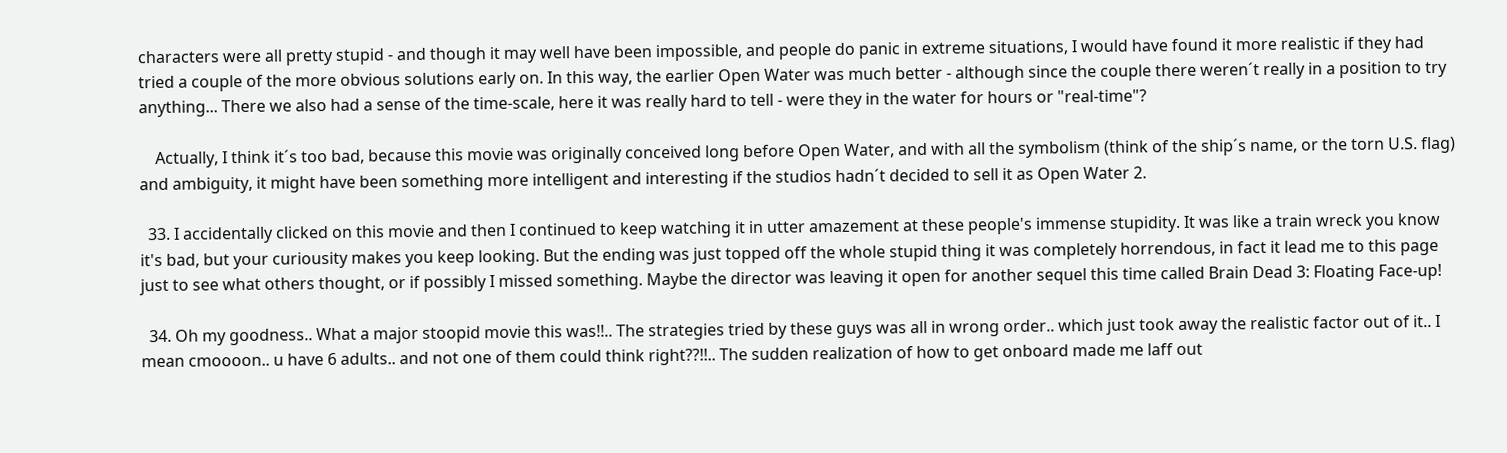characters were all pretty stupid - and though it may well have been impossible, and people do panic in extreme situations, I would have found it more realistic if they had tried a couple of the more obvious solutions early on. In this way, the earlier Open Water was much better - although since the couple there weren´t really in a position to try anything... There we also had a sense of the time-scale, here it was really hard to tell - were they in the water for hours or "real-time"?

    Actually, I think it´s too bad, because this movie was originally conceived long before Open Water, and with all the symbolism (think of the ship´s name, or the torn U.S. flag) and ambiguity, it might have been something more intelligent and interesting if the studios hadn´t decided to sell it as Open Water 2.

  33. I accidentally clicked on this movie and then I continued to keep watching it in utter amazement at these people's immense stupidity. It was like a train wreck you know it's bad, but your curiousity makes you keep looking. But the ending was just topped off the whole stupid thing it was completely horrendous, in fact it lead me to this page just to see what others thought, or if possibly I missed something. Maybe the director was leaving it open for another sequel this time called Brain Dead 3: Floating Face-up!

  34. Oh my goodness.. What a major stoopid movie this was!!.. The strategies tried by these guys was all in wrong order.. which just took away the realistic factor out of it.. I mean cmoooon.. u have 6 adults.. and not one of them could think right??!!.. The sudden realization of how to get onboard made me laff out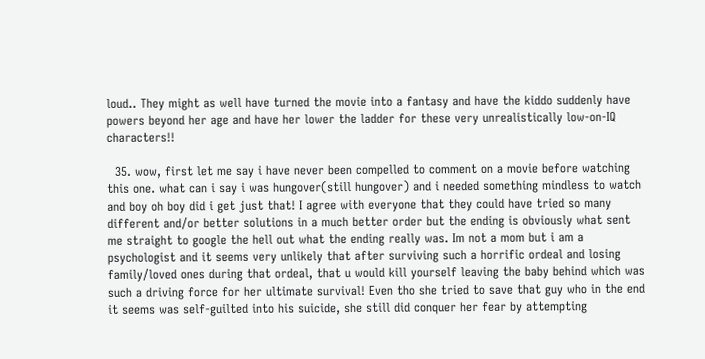loud.. They might as well have turned the movie into a fantasy and have the kiddo suddenly have powers beyond her age and have her lower the ladder for these very unrealistically low-on-IQ characters!!

  35. wow, first let me say i have never been compelled to comment on a movie before watching this one. what can i say i was hungover(still hungover) and i needed something mindless to watch and boy oh boy did i get just that! I agree with everyone that they could have tried so many different and/or better solutions in a much better order but the ending is obviously what sent me straight to google the hell out what the ending really was. Im not a mom but i am a psychologist and it seems very unlikely that after surviving such a horrific ordeal and losing family/loved ones during that ordeal, that u would kill yourself leaving the baby behind which was such a driving force for her ultimate survival! Even tho she tried to save that guy who in the end it seems was self-guilted into his suicide, she still did conquer her fear by attempting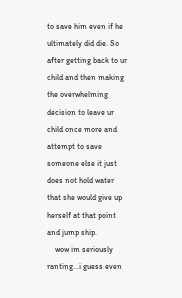to save him even if he ultimately did die. So after getting back to ur child and then making the overwhelming decision to leave ur child once more and attempt to save someone else it just does not hold water that she would give up herself at that point and jump ship.
    wow im seriously ranting...i guess even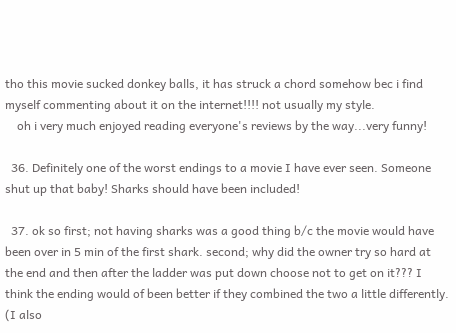tho this movie sucked donkey balls, it has struck a chord somehow bec i find myself commenting about it on the internet!!!! not usually my style.
    oh i very much enjoyed reading everyone's reviews by the way...very funny!

  36. Definitely one of the worst endings to a movie I have ever seen. Someone shut up that baby! Sharks should have been included!

  37. ok so first; not having sharks was a good thing b/c the movie would have been over in 5 min of the first shark. second; why did the owner try so hard at the end and then after the ladder was put down choose not to get on it??? I think the ending would of been better if they combined the two a little differently. (I also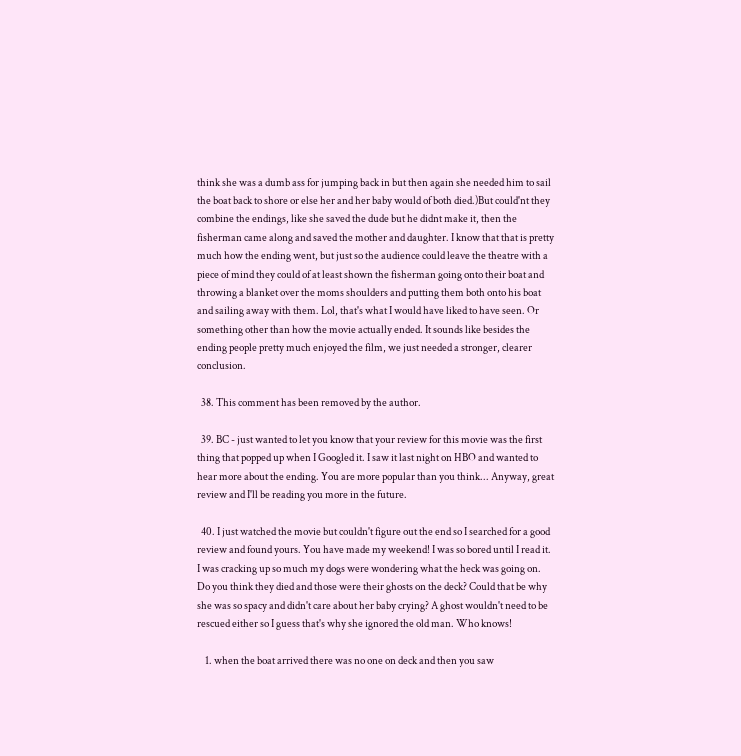think she was a dumb ass for jumping back in but then again she needed him to sail the boat back to shore or else her and her baby would of both died.)But could'nt they combine the endings, like she saved the dude but he didnt make it, then the fisherman came along and saved the mother and daughter. I know that that is pretty much how the ending went, but just so the audience could leave the theatre with a piece of mind they could of at least shown the fisherman going onto their boat and throwing a blanket over the moms shoulders and putting them both onto his boat and sailing away with them. Lol, that's what I would have liked to have seen. Or something other than how the movie actually ended. It sounds like besides the ending people pretty much enjoyed the film, we just needed a stronger, clearer conclusion.

  38. This comment has been removed by the author.

  39. BC - just wanted to let you know that your review for this movie was the first thing that popped up when I Googled it. I saw it last night on HBO and wanted to hear more about the ending. You are more popular than you think... Anyway, great review and I'll be reading you more in the future.

  40. I just watched the movie but couldn't figure out the end so I searched for a good review and found yours. You have made my weekend! I was so bored until I read it. I was cracking up so much my dogs were wondering what the heck was going on. Do you think they died and those were their ghosts on the deck? Could that be why she was so spacy and didn't care about her baby crying? A ghost wouldn't need to be rescued either so I guess that's why she ignored the old man. Who knows!

    1. when the boat arrived there was no one on deck and then you saw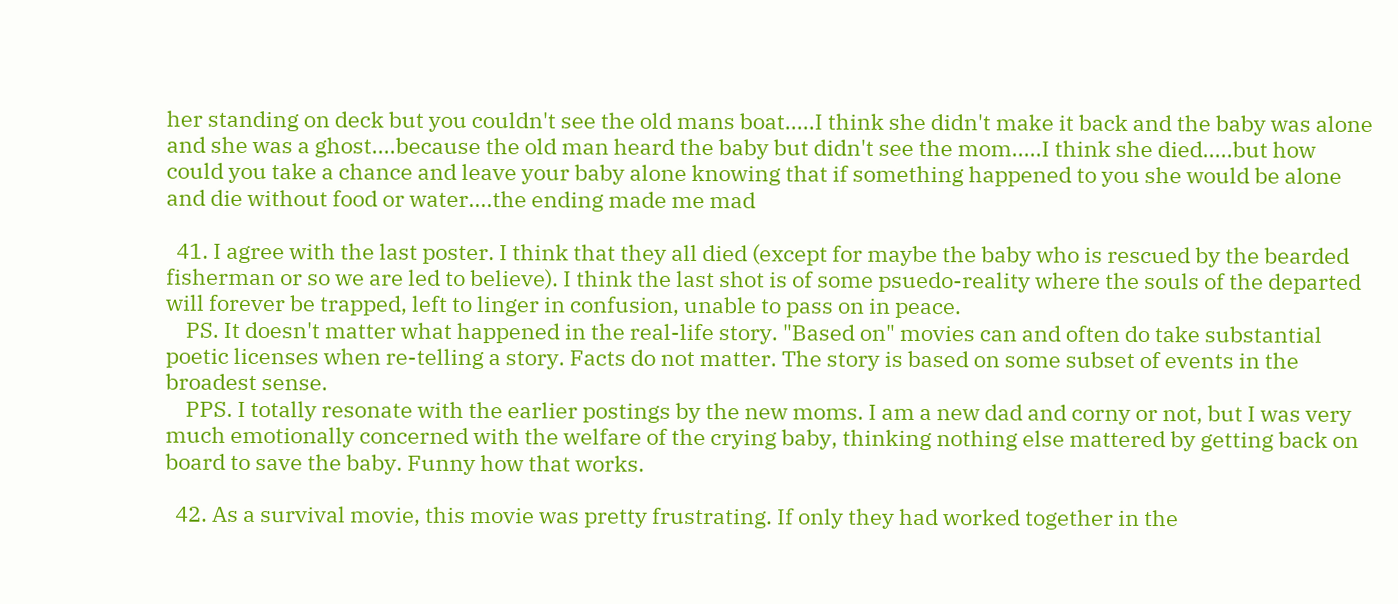her standing on deck but you couldn't see the old mans boat.....I think she didn't make it back and the baby was alone and she was a ghost....because the old man heard the baby but didn't see the mom.....I think she died.....but how could you take a chance and leave your baby alone knowing that if something happened to you she would be alone and die without food or water....the ending made me mad

  41. I agree with the last poster. I think that they all died (except for maybe the baby who is rescued by the bearded fisherman or so we are led to believe). I think the last shot is of some psuedo-reality where the souls of the departed will forever be trapped, left to linger in confusion, unable to pass on in peace.
    PS. It doesn't matter what happened in the real-life story. "Based on" movies can and often do take substantial poetic licenses when re-telling a story. Facts do not matter. The story is based on some subset of events in the broadest sense.
    PPS. I totally resonate with the earlier postings by the new moms. I am a new dad and corny or not, but I was very much emotionally concerned with the welfare of the crying baby, thinking nothing else mattered by getting back on board to save the baby. Funny how that works.

  42. As a survival movie, this movie was pretty frustrating. If only they had worked together in the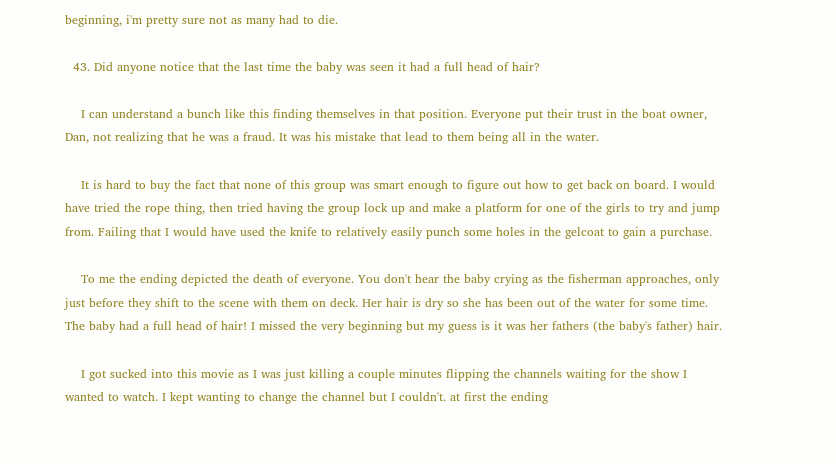beginning, i'm pretty sure not as many had to die.

  43. Did anyone notice that the last time the baby was seen it had a full head of hair?

    I can understand a bunch like this finding themselves in that position. Everyone put their trust in the boat owner, Dan, not realizing that he was a fraud. It was his mistake that lead to them being all in the water.

    It is hard to buy the fact that none of this group was smart enough to figure out how to get back on board. I would have tried the rope thing, then tried having the group lock up and make a platform for one of the girls to try and jump from. Failing that I would have used the knife to relatively easily punch some holes in the gelcoat to gain a purchase.

    To me the ending depicted the death of everyone. You don't hear the baby crying as the fisherman approaches, only just before they shift to the scene with them on deck. Her hair is dry so she has been out of the water for some time. The baby had a full head of hair! I missed the very beginning but my guess is it was her fathers (the baby's father) hair.

    I got sucked into this movie as I was just killing a couple minutes flipping the channels waiting for the show I wanted to watch. I kept wanting to change the channel but I couldn't. at first the ending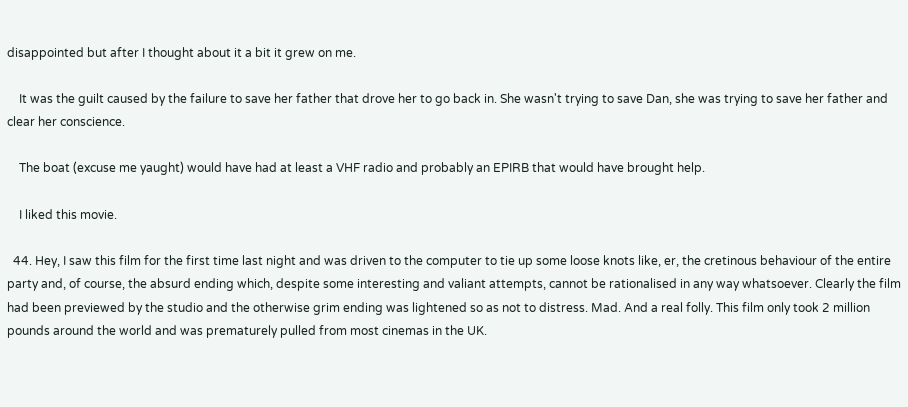disappointed but after I thought about it a bit it grew on me.

    It was the guilt caused by the failure to save her father that drove her to go back in. She wasn't trying to save Dan, she was trying to save her father and clear her conscience.

    The boat (excuse me yaught) would have had at least a VHF radio and probably an EPIRB that would have brought help.

    I liked this movie.

  44. Hey, I saw this film for the first time last night and was driven to the computer to tie up some loose knots like, er, the cretinous behaviour of the entire party and, of course, the absurd ending which, despite some interesting and valiant attempts, cannot be rationalised in any way whatsoever. Clearly the film had been previewed by the studio and the otherwise grim ending was lightened so as not to distress. Mad. And a real folly. This film only took 2 million pounds around the world and was prematurely pulled from most cinemas in the UK.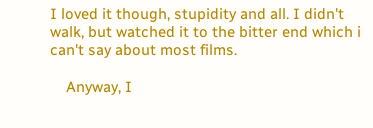I loved it though, stupidity and all. I didn't walk, but watched it to the bitter end which i can't say about most films.

    Anyway, I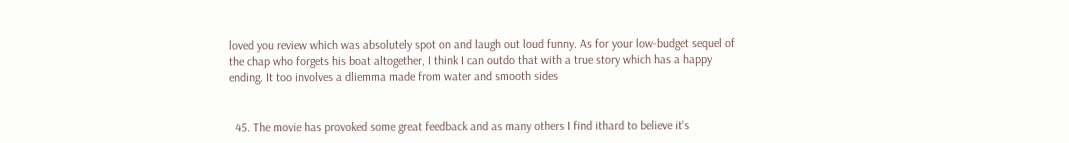loved you review which was absolutely spot on and laugh out loud funny. As for your low-budget sequel of the chap who forgets his boat altogether, I think I can outdo that with a true story which has a happy ending. It too involves a dliemma made from water and smooth sides


  45. The movie has provoked some great feedback and as many others I find ithard to believe it's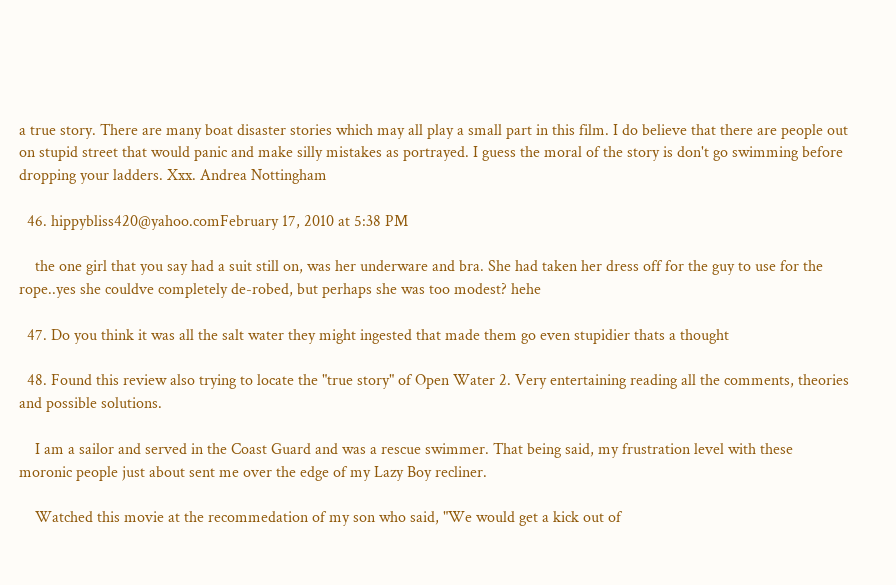a true story. There are many boat disaster stories which may all play a small part in this film. I do believe that there are people out on stupid street that would panic and make silly mistakes as portrayed. I guess the moral of the story is don't go swimming before dropping your ladders. Xxx. Andrea Nottingham

  46. hippybliss420@yahoo.comFebruary 17, 2010 at 5:38 PM

    the one girl that you say had a suit still on, was her underware and bra. She had taken her dress off for the guy to use for the rope..yes she couldve completely de-robed, but perhaps she was too modest? hehe

  47. Do you think it was all the salt water they might ingested that made them go even stupidier thats a thought

  48. Found this review also trying to locate the "true story" of Open Water 2. Very entertaining reading all the comments, theories and possible solutions.

    I am a sailor and served in the Coast Guard and was a rescue swimmer. That being said, my frustration level with these moronic people just about sent me over the edge of my Lazy Boy recliner.

    Watched this movie at the recommedation of my son who said, "We would get a kick out of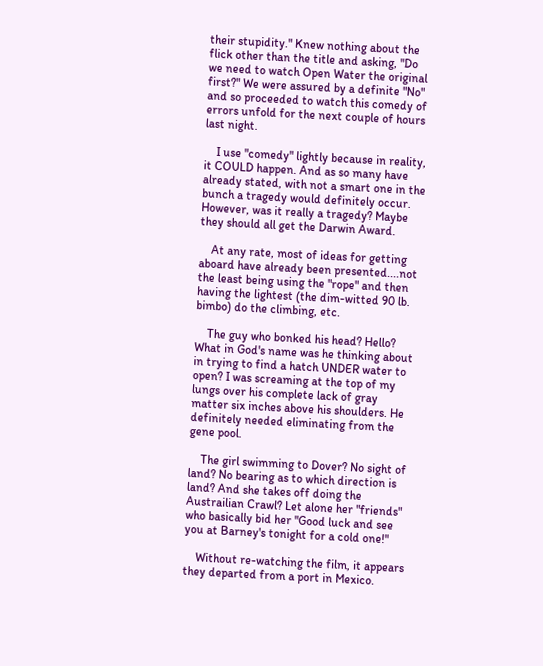their stupidity." Knew nothing about the flick other than the title and asking, "Do we need to watch Open Water the original first?" We were assured by a definite "No" and so proceeded to watch this comedy of errors unfold for the next couple of hours last night.

    I use "comedy" lightly because in reality, it COULD happen. And as so many have already stated, with not a smart one in the bunch a tragedy would definitely occur. However, was it really a tragedy? Maybe they should all get the Darwin Award.

    At any rate, most of ideas for getting aboard have already been presented....not the least being using the "rope" and then having the lightest (the dim-witted 90 lb. bimbo) do the climbing, etc.

    The guy who bonked his head? Hello? What in God's name was he thinking about in trying to find a hatch UNDER water to open? I was screaming at the top of my lungs over his complete lack of gray matter six inches above his shoulders. He definitely needed eliminating from the gene pool.

    The girl swimming to Dover? No sight of land? No bearing as to which direction is land? And she takes off doing the Austrailian Crawl? Let alone her "friends" who basically bid her "Good luck and see you at Barney's tonight for a cold one!"

    Without re-watching the film, it appears they departed from a port in Mexico.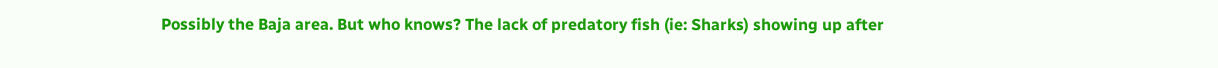Possibly the Baja area. But who knows? The lack of predatory fish (ie: Sharks) showing up after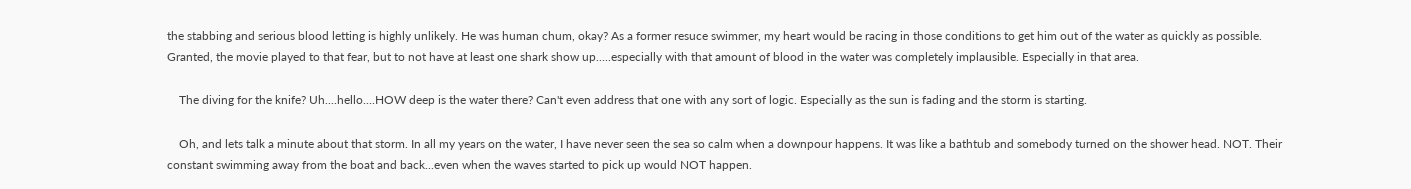the stabbing and serious blood letting is highly unlikely. He was human chum, okay? As a former resuce swimmer, my heart would be racing in those conditions to get him out of the water as quickly as possible. Granted, the movie played to that fear, but to not have at least one shark show up.....especially with that amount of blood in the water was completely implausible. Especially in that area.

    The diving for the knife? Uh....hello....HOW deep is the water there? Can't even address that one with any sort of logic. Especially as the sun is fading and the storm is starting.

    Oh, and lets talk a minute about that storm. In all my years on the water, I have never seen the sea so calm when a downpour happens. It was like a bathtub and somebody turned on the shower head. NOT. Their constant swimming away from the boat and back...even when the waves started to pick up would NOT happen.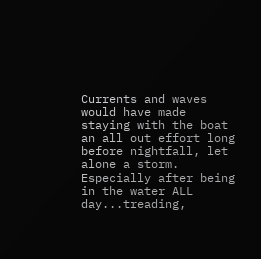Currents and waves would have made staying with the boat an all out effort long before nightfall, let alone a storm. Especially after being in the water ALL day...treading,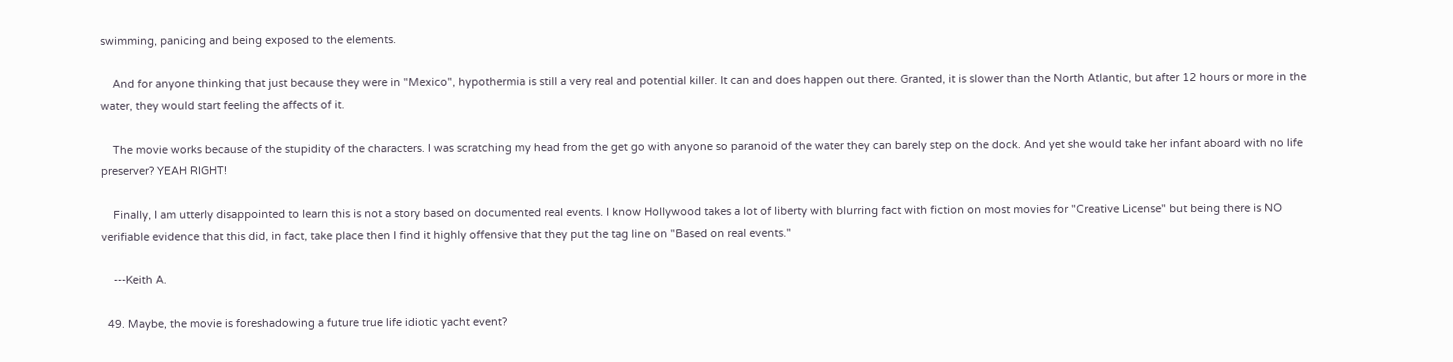swimming, panicing and being exposed to the elements.

    And for anyone thinking that just because they were in "Mexico", hypothermia is still a very real and potential killer. It can and does happen out there. Granted, it is slower than the North Atlantic, but after 12 hours or more in the water, they would start feeling the affects of it.

    The movie works because of the stupidity of the characters. I was scratching my head from the get go with anyone so paranoid of the water they can barely step on the dock. And yet she would take her infant aboard with no life preserver? YEAH RIGHT!

    Finally, I am utterly disappointed to learn this is not a story based on documented real events. I know Hollywood takes a lot of liberty with blurring fact with fiction on most movies for "Creative License" but being there is NO verifiable evidence that this did, in fact, take place then I find it highly offensive that they put the tag line on "Based on real events."

    ---Keith A.

  49. Maybe, the movie is foreshadowing a future true life idiotic yacht event?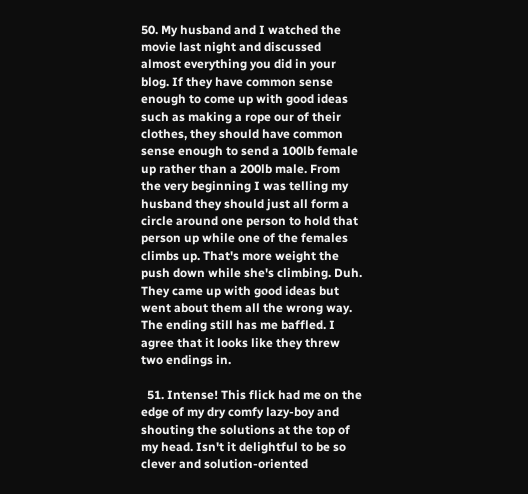50. My husband and I watched the movie last night and discussed almost everything you did in your blog. If they have common sense enough to come up with good ideas such as making a rope our of their clothes, they should have common sense enough to send a 100lb female up rather than a 200lb male. From the very beginning I was telling my husband they should just all form a circle around one person to hold that person up while one of the females climbs up. That's more weight the push down while she's climbing. Duh. They came up with good ideas but went about them all the wrong way. The ending still has me baffled. I agree that it looks like they threw two endings in.

  51. Intense! This flick had me on the edge of my dry comfy lazy-boy and shouting the solutions at the top of my head. Isn't it delightful to be so clever and solution-oriented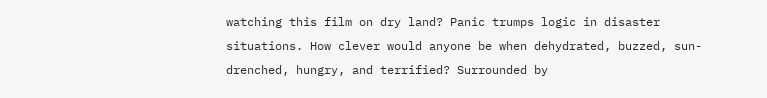watching this film on dry land? Panic trumps logic in disaster situations. How clever would anyone be when dehydrated, buzzed, sun-drenched, hungry, and terrified? Surrounded by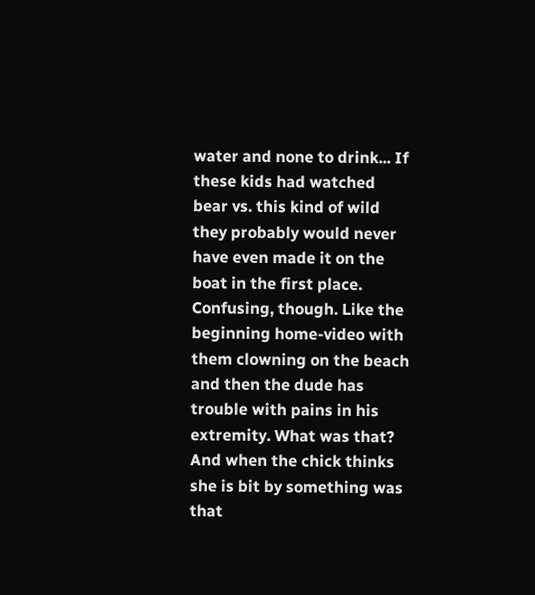water and none to drink... If these kids had watched bear vs. this kind of wild they probably would never have even made it on the boat in the first place. Confusing, though. Like the beginning home-video with them clowning on the beach and then the dude has trouble with pains in his extremity. What was that? And when the chick thinks she is bit by something was that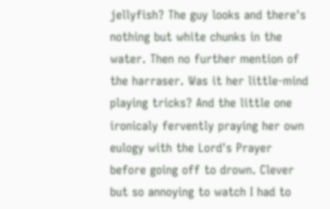jellyfish? The guy looks and there's nothing but white chunks in the water. Then no further mention of the harraser. Was it her little-mind playing tricks? And the little one ironicaly fervently praying her own eulogy with the Lord's Prayer before going off to drown. Clever but so annoying to watch I had to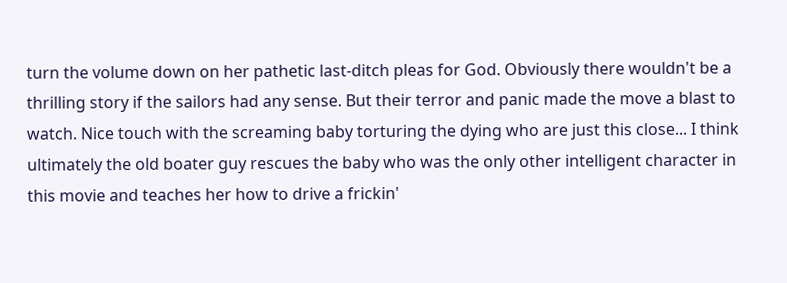turn the volume down on her pathetic last-ditch pleas for God. Obviously there wouldn't be a thrilling story if the sailors had any sense. But their terror and panic made the move a blast to watch. Nice touch with the screaming baby torturing the dying who are just this close... I think ultimately the old boater guy rescues the baby who was the only other intelligent character in this movie and teaches her how to drive a frickin'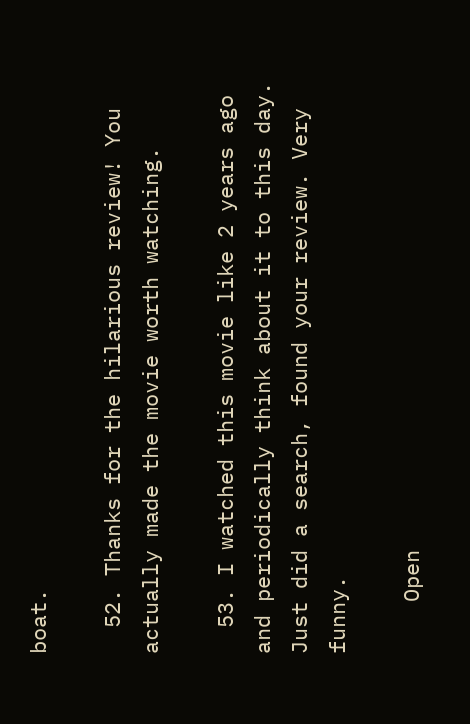boat.

  52. Thanks for the hilarious review! You actually made the movie worth watching.

  53. I watched this movie like 2 years ago and periodically think about it to this day. Just did a search, found your review. Very funny.

    Open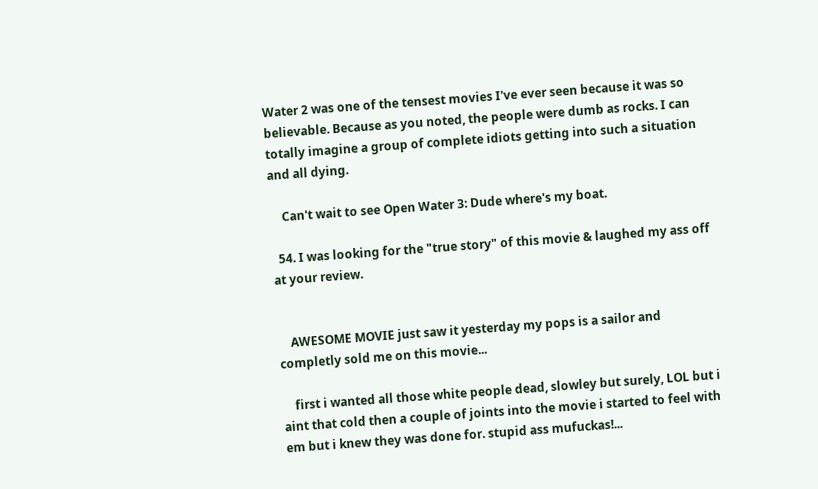Water 2 was one of the tensest movies I've ever seen because it was so believable. Because as you noted, the people were dumb as rocks. I can totally imagine a group of complete idiots getting into such a situation and all dying.

    Can't wait to see Open Water 3: Dude where's my boat.

  54. I was looking for the "true story" of this movie & laughed my ass off at your review.


    AWESOME MOVIE just saw it yesterday my pops is a sailor and completly sold me on this movie...

    first i wanted all those white people dead, slowley but surely, LOL but i aint that cold then a couple of joints into the movie i started to feel with em but i knew they was done for. stupid ass mufuckas!...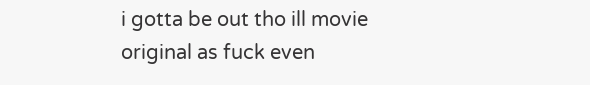i gotta be out tho ill movie original as fuck even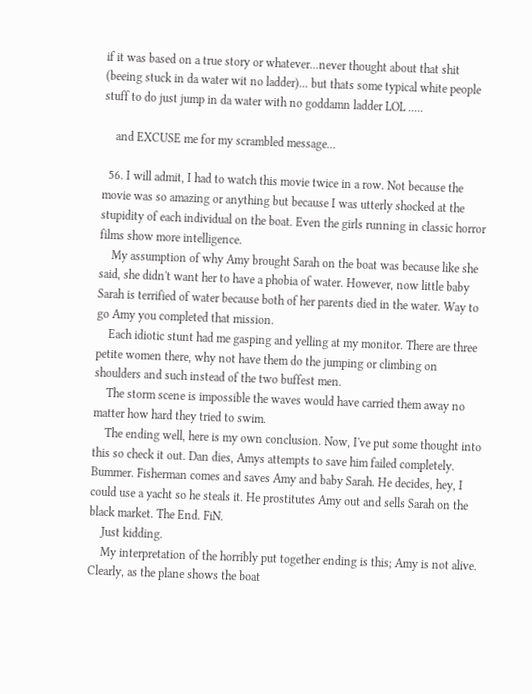if it was based on a true story or whatever...never thought about that shit (beeing stuck in da water wit no ladder)... but thats some typical white people stuff to do just jump in da water with no goddamn ladder LOL .....

    and EXCUSE me for my scrambled message...

  56. I will admit, I had to watch this movie twice in a row. Not because the movie was so amazing or anything but because I was utterly shocked at the stupidity of each individual on the boat. Even the girls running in classic horror films show more intelligence.
    My assumption of why Amy brought Sarah on the boat was because like she said, she didn't want her to have a phobia of water. However, now little baby Sarah is terrified of water because both of her parents died in the water. Way to go Amy you completed that mission.
    Each idiotic stunt had me gasping and yelling at my monitor. There are three petite women there, why not have them do the jumping or climbing on shoulders and such instead of the two buffest men.
    The storm scene is impossible the waves would have carried them away no matter how hard they tried to swim.
    The ending well, here is my own conclusion. Now, I've put some thought into this so check it out. Dan dies, Amys attempts to save him failed completely. Bummer. Fisherman comes and saves Amy and baby Sarah. He decides, hey, I could use a yacht so he steals it. He prostitutes Amy out and sells Sarah on the black market. The End. FiN.
    Just kidding.
    My interpretation of the horribly put together ending is this; Amy is not alive. Clearly, as the plane shows the boat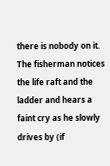there is nobody on it. The fisherman notices the life raft and the ladder and hears a faint cry as he slowly drives by (if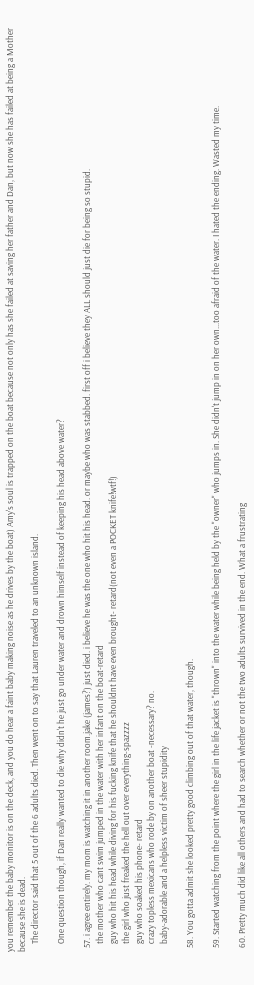you remember the baby monitor is on the deck, and you do hear a faint baby making noise as he drives by the boat) Amy's soul is trapped on the boat because not only has she failed at saving her father and Dan, but now she has failed at being a Mother because she is dead.
    The director said that 5 out of the 6 adults died. Then went on to say that Lauren traveled to an unknown island.

    One question though, if Dan really wanted to die why didn't he just go under water and drown himself instead of keeping his head above water?

  57. i agree entirely. my mom is watching it in another room.jake (james?) just died. i believe he was the one who hit his head. or maybe who was stabbed. first off i believe they ALL should just die for being so stupid.
    the mother who cant swim jumped in the water with her infant on the boat-retard
    guy who hit his head while diving for his fucking knife that he shouldnt have even brought- retard(not even a POCKET knife!wtf!)
    the girl who just freaked the hell out over everything-spazzzz
    guy who soaked his phone- retard
    crazy topless mexicans who rode by on another boat -necessary? no.
    baby-adorable and a helpless victim of sheer stupidity

  58. You gotta admit she looked pretty good climbing out of that water, though.

  59. Started watching from the point where the girl in the life jacket is "thrown" into the water while being held by the "owner" who jumps in. She didn't jump in on her own...too afraid of the water. I hated the ending. Wasted my time.

  60. Pretty much did like all others and had to search whether or not the two adults survived in the end. What a frustrating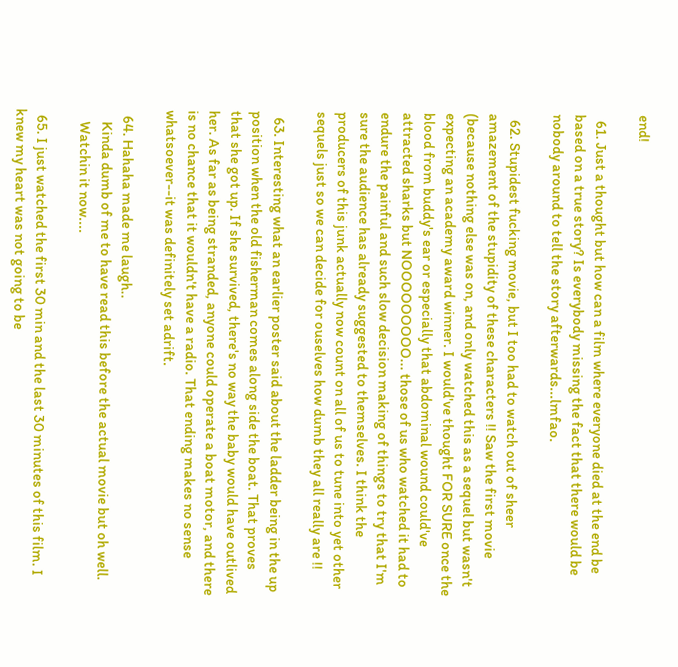end!

  61. Just a thought but how can a film where everyone died at the end be based on a true story? Is everybody missing the fact that there would be nobody around to tell the story afterwards...lmfao.

  62. Stupidest fucking movie, but I too had to watch out of sheer amazement of the stupidity of these characters !! Saw the first movie (because nothing else was on, and only watched this as a sequel but wasn't expecting an academy award winner. I would've thought FOR SURE once the blood from buddy's ear or especially that abdominal wound could've attracted sharks but NOOOOOOOOO... those of us who watched it had to endure the painful and such slow decision making of things to try that I'm sure the audience has already suggested to themselves. I think the producers of this junk actually now count on all of us to tune into yet other sequels just so we can decide for ouselves how dumb they all really are !!

  63. Interesting what an earlier poster said about the ladder being in the up position when the old fisherman comes along side the boat. That proves that she got up. If she survived, there's no way the baby would have outlived her. As far as being stranded, anyone could operate a boat motor, and there is no chance that it wouldn't have a radio. That ending makes no sense whatsoever--it was definitely set adrift.

  64. Hahaha made me laugh..
    Kinda dumb of me to have read this before the actual movie but oh well.
    Watchin it now....

  65. I just watched the first 30 min and the last 30 minutes of this film. I knew my heart was not going to be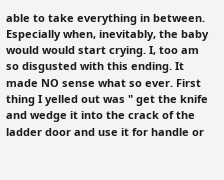able to take everything in between. Especially when, inevitably, the baby would would start crying. I, too am so disgusted with this ending. It made NO sense what so ever. First thing I yelled out was " get the knife and wedge it into the crack of the ladder door and use it for handle or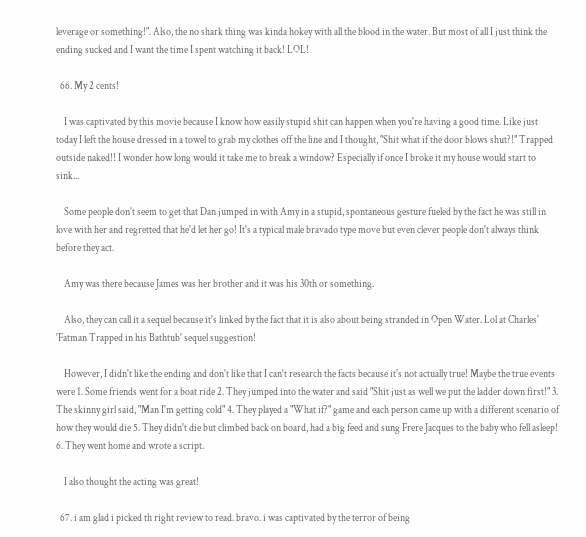leverage or something!". Also, the no shark thing was kinda hokey with all the blood in the water. But most of all I just think the ending sucked and I want the time I spent watching it back! LOL!

  66. My 2 cents!

    I was captivated by this movie because I know how easily stupid shit can happen when you're having a good time. Like just today I left the house dressed in a towel to grab my clothes off the line and I thought, "Shit what if the door blows shut?!" Trapped outside naked!! I wonder how long would it take me to break a window? Especially if once I broke it my house would start to sink...

    Some people don't seem to get that Dan jumped in with Amy in a stupid, spontaneous gesture fueled by the fact he was still in love with her and regretted that he'd let her go! It's a typical male bravado type move but even clever people don't always think before they act.

    Amy was there because James was her brother and it was his 30th or something.

    Also, they can call it a sequel because it's linked by the fact that it is also about being stranded in Open Water. Lol at Charles' 'Fatman Trapped in his Bathtub' sequel suggestion!

    However, I didn't like the ending and don't like that I can't research the facts because it's not actually true! Maybe the true events were 1. Some friends went for a boat ride 2. They jumped into the water and said "Shit just as well we put the ladder down first!" 3. The skinny girl said, "Man I'm getting cold" 4. They played a "What if?" game and each person came up with a different scenario of how they would die 5. They didn't die but climbed back on board, had a big feed and sung Frere Jacques to the baby who fell asleep! 6. They went home and wrote a script.

    I also thought the acting was great!

  67. i am glad i picked th right review to read. bravo. i was captivated by the terror of being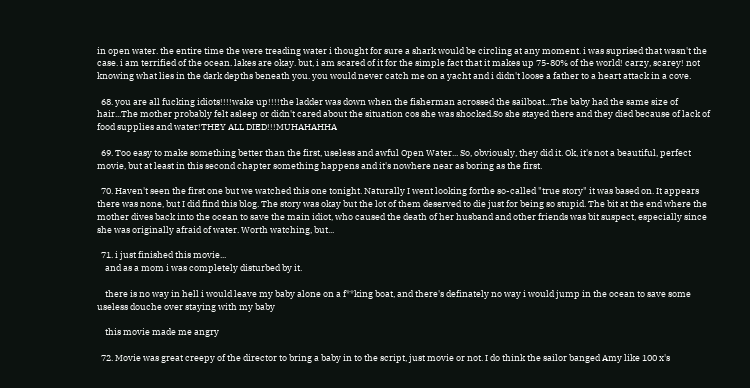in open water. the entire time the were treading water i thought for sure a shark would be circling at any moment. i was suprised that wasn't the case. i am terrified of the ocean. lakes are okay. but, i am scared of it for the simple fact that it makes up 75-80% of the world! carzy, scarey! not knowing what lies in the dark depths beneath you. you would never catch me on a yacht and i didn't loose a father to a heart attack in a cove.

  68. you are all fucking idiots!!!!wake up!!!!the ladder was down when the fisherman acrossed the sailboat...The baby had the same size of hair...The mother probably felt asleep or didn't cared about the situation cos she was shocked.So she stayed there and they died because of lack of food supplies and water!THEY ALL DIED!!!MUHAHAHHA

  69. Too easy to make something better than the first, useless and awful Open Water... So, obviously, they did it. Ok, it's not a beautiful, perfect movie, but at least in this second chapter something happens and it's nowhere near as boring as the first.

  70. Haven't seen the first one but we watched this one tonight. Naturally I went looking forthe so-called "true story" it was based on. It appears there was none, but I did find this blog. The story was okay but the lot of them deserved to die just for being so stupid. The bit at the end where the mother dives back into the ocean to save the main idiot, who caused the death of her husband and other friends was bit suspect, especially since she was originally afraid of water. Worth watching, but...

  71. i just finished this movie...
    and as a mom i was completely disturbed by it.

    there is no way in hell i would leave my baby alone on a f**king boat, and there's definately no way i would jump in the ocean to save some useless douche over staying with my baby

    this movie made me angry

  72. Movie was great creepy of the director to bring a baby in to the script, just movie or not. I do think the sailor banged Amy like 100 x's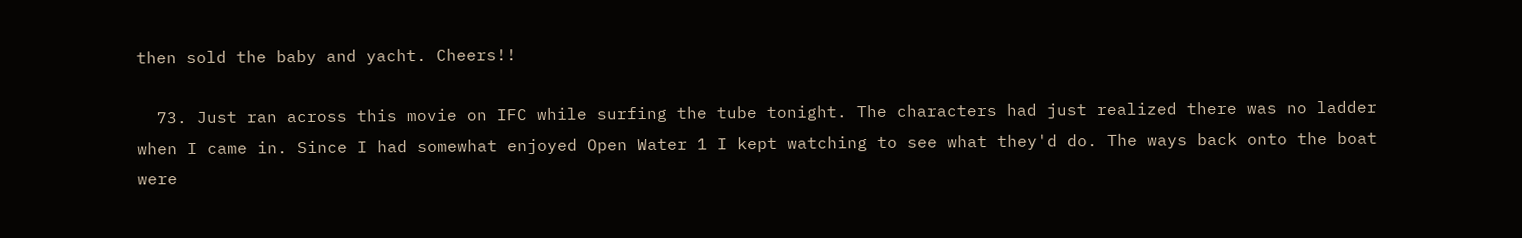then sold the baby and yacht. Cheers!!

  73. Just ran across this movie on IFC while surfing the tube tonight. The characters had just realized there was no ladder when I came in. Since I had somewhat enjoyed Open Water 1 I kept watching to see what they'd do. The ways back onto the boat were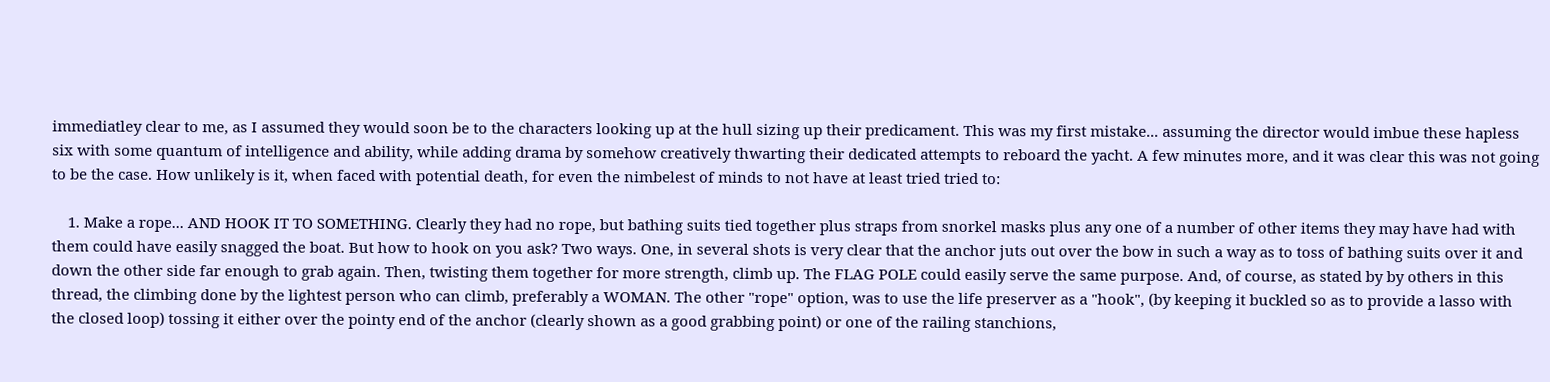immediatley clear to me, as I assumed they would soon be to the characters looking up at the hull sizing up their predicament. This was my first mistake... assuming the director would imbue these hapless six with some quantum of intelligence and ability, while adding drama by somehow creatively thwarting their dedicated attempts to reboard the yacht. A few minutes more, and it was clear this was not going to be the case. How unlikely is it, when faced with potential death, for even the nimbelest of minds to not have at least tried tried to:

    1. Make a rope... AND HOOK IT TO SOMETHING. Clearly they had no rope, but bathing suits tied together plus straps from snorkel masks plus any one of a number of other items they may have had with them could have easily snagged the boat. But how to hook on you ask? Two ways. One, in several shots is very clear that the anchor juts out over the bow in such a way as to toss of bathing suits over it and down the other side far enough to grab again. Then, twisting them together for more strength, climb up. The FLAG POLE could easily serve the same purpose. And, of course, as stated by by others in this thread, the climbing done by the lightest person who can climb, preferably a WOMAN. The other "rope" option, was to use the life preserver as a "hook", (by keeping it buckled so as to provide a lasso with the closed loop) tossing it either over the pointy end of the anchor (clearly shown as a good grabbing point) or one of the railing stanchions,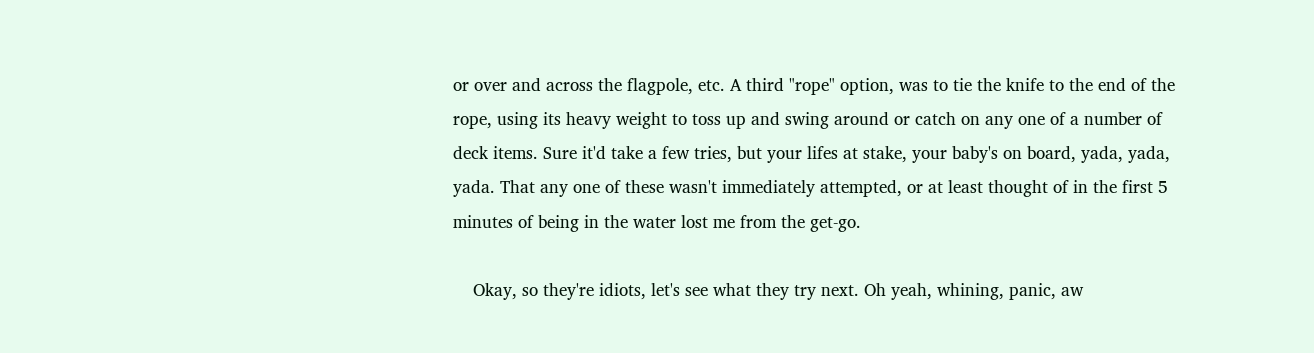or over and across the flagpole, etc. A third "rope" option, was to tie the knife to the end of the rope, using its heavy weight to toss up and swing around or catch on any one of a number of deck items. Sure it'd take a few tries, but your lifes at stake, your baby's on board, yada, yada, yada. That any one of these wasn't immediately attempted, or at least thought of in the first 5 minutes of being in the water lost me from the get-go.

    Okay, so they're idiots, let's see what they try next. Oh yeah, whining, panic, aw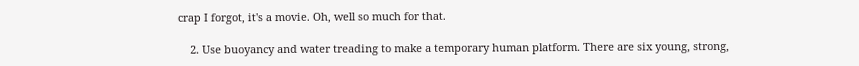crap I forgot, it's a movie. Oh, well so much for that.

    2. Use buoyancy and water treading to make a temporary human platform. There are six young, strong,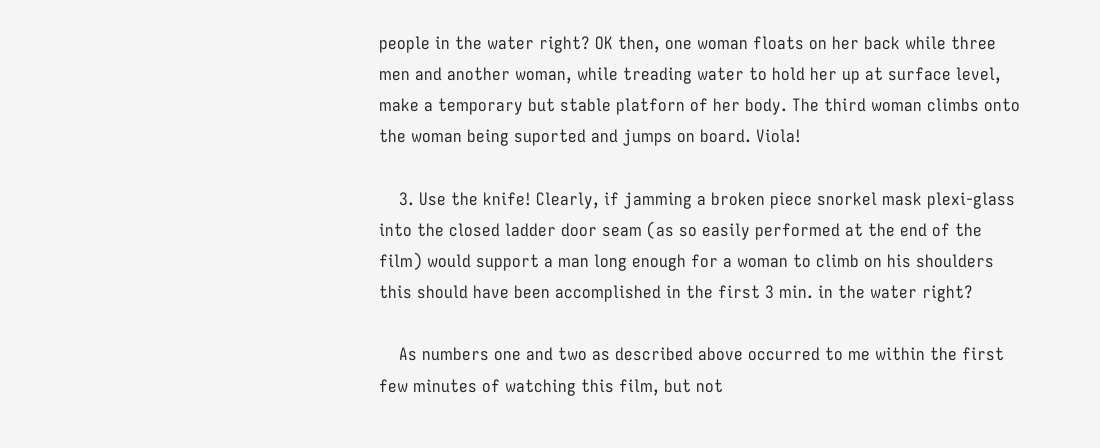people in the water right? OK then, one woman floats on her back while three men and another woman, while treading water to hold her up at surface level, make a temporary but stable platforn of her body. The third woman climbs onto the woman being suported and jumps on board. Viola!

    3. Use the knife! Clearly, if jamming a broken piece snorkel mask plexi-glass into the closed ladder door seam (as so easily performed at the end of the film) would support a man long enough for a woman to climb on his shoulders this should have been accomplished in the first 3 min. in the water right?

    As numbers one and two as described above occurred to me within the first few minutes of watching this film, but not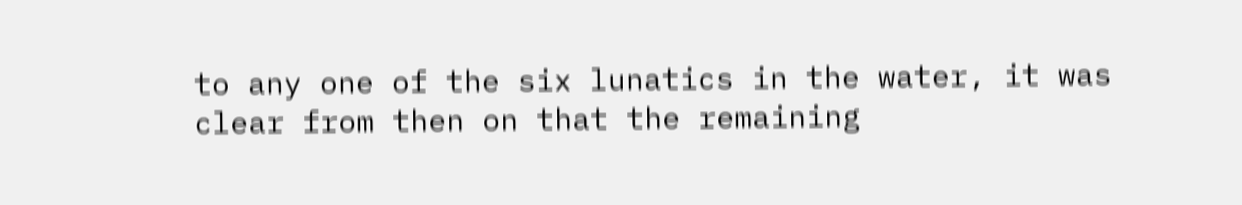to any one of the six lunatics in the water, it was clear from then on that the remaining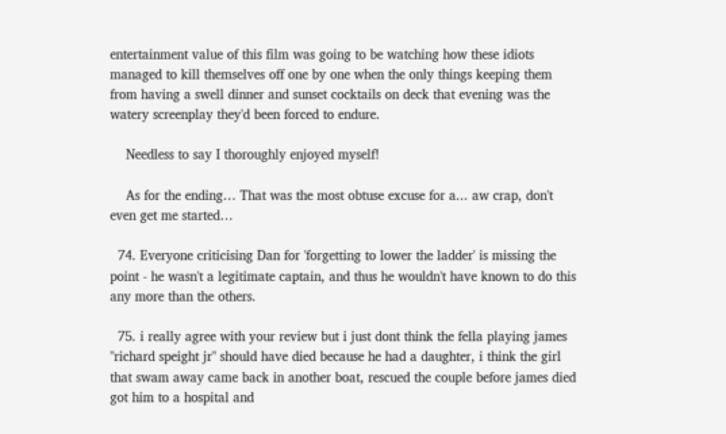entertainment value of this film was going to be watching how these idiots managed to kill themselves off one by one when the only things keeping them from having a swell dinner and sunset cocktails on deck that evening was the watery screenplay they'd been forced to endure.

    Needless to say I thoroughly enjoyed myself!

    As for the ending… That was the most obtuse excuse for a... aw crap, don't even get me started…

  74. Everyone criticising Dan for 'forgetting to lower the ladder' is missing the point - he wasn't a legitimate captain, and thus he wouldn't have known to do this any more than the others.

  75. i really agree with your review but i just dont think the fella playing james "richard speight jr" should have died because he had a daughter, i think the girl that swam away came back in another boat, rescued the couple before james died got him to a hospital and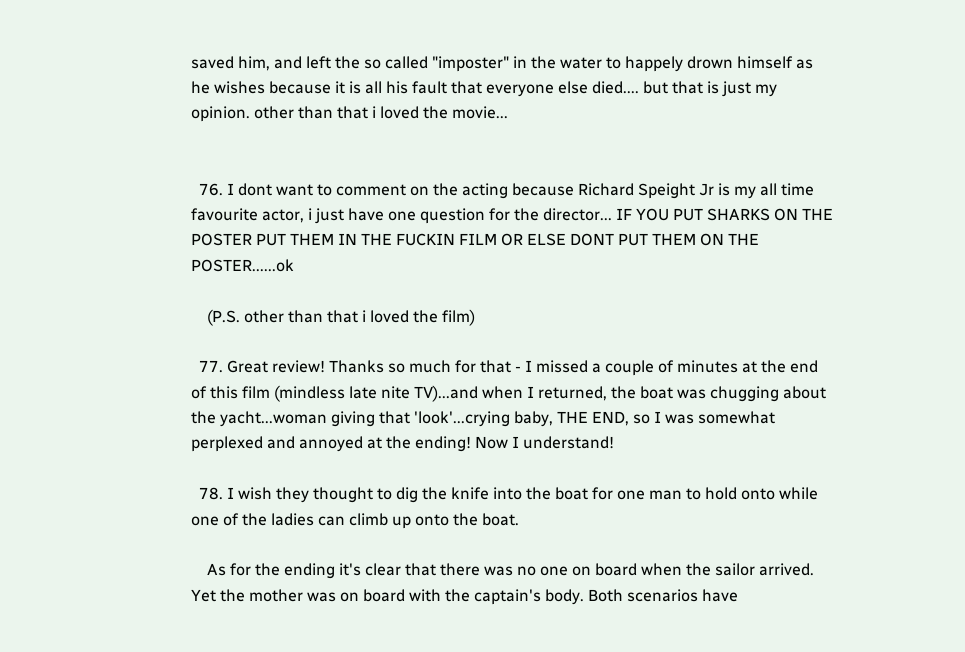saved him, and left the so called "imposter" in the water to happely drown himself as he wishes because it is all his fault that everyone else died.... but that is just my opinion. other than that i loved the movie...


  76. I dont want to comment on the acting because Richard Speight Jr is my all time favourite actor, i just have one question for the director... IF YOU PUT SHARKS ON THE POSTER PUT THEM IN THE FUCKIN FILM OR ELSE DONT PUT THEM ON THE POSTER......ok

    (P.S. other than that i loved the film)

  77. Great review! Thanks so much for that - I missed a couple of minutes at the end of this film (mindless late nite TV)...and when I returned, the boat was chugging about the yacht...woman giving that 'look'...crying baby, THE END, so I was somewhat perplexed and annoyed at the ending! Now I understand!

  78. I wish they thought to dig the knife into the boat for one man to hold onto while one of the ladies can climb up onto the boat.

    As for the ending it's clear that there was no one on board when the sailor arrived. Yet the mother was on board with the captain's body. Both scenarios have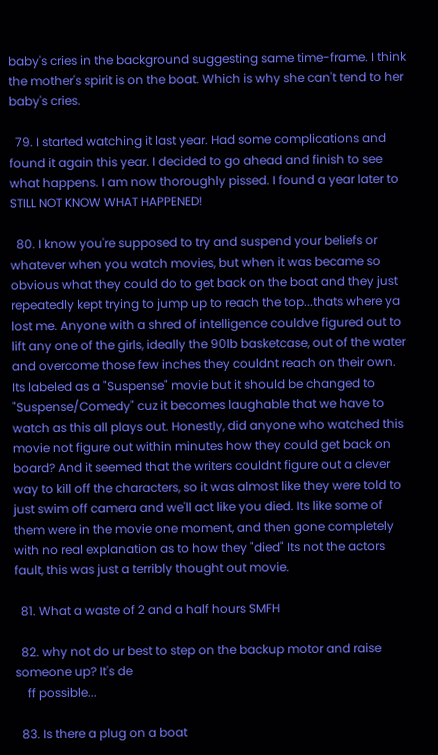baby's cries in the background suggesting same time-frame. I think the mother's spirit is on the boat. Which is why she can't tend to her baby's cries.

  79. I started watching it last year. Had some complications and found it again this year. I decided to go ahead and finish to see what happens. I am now thoroughly pissed. I found a year later to STILL NOT KNOW WHAT HAPPENED!

  80. I know you're supposed to try and suspend your beliefs or whatever when you watch movies, but when it was became so obvious what they could do to get back on the boat and they just repeatedly kept trying to jump up to reach the top...thats where ya lost me. Anyone with a shred of intelligence couldve figured out to lift any one of the girls, ideally the 90lb basketcase, out of the water and overcome those few inches they couldnt reach on their own. Its labeled as a "Suspense" movie but it should be changed to "Suspense/Comedy" cuz it becomes laughable that we have to watch as this all plays out. Honestly, did anyone who watched this movie not figure out within minutes how they could get back on board? And it seemed that the writers couldnt figure out a clever way to kill off the characters, so it was almost like they were told to just swim off camera and we'll act like you died. Its like some of them were in the movie one moment, and then gone completely with no real explanation as to how they "died" Its not the actors fault, this was just a terribly thought out movie.

  81. What a waste of 2 and a half hours SMFH

  82. why not do ur best to step on the backup motor and raise someone up? It's de
    ff possible...

  83. Is there a plug on a boat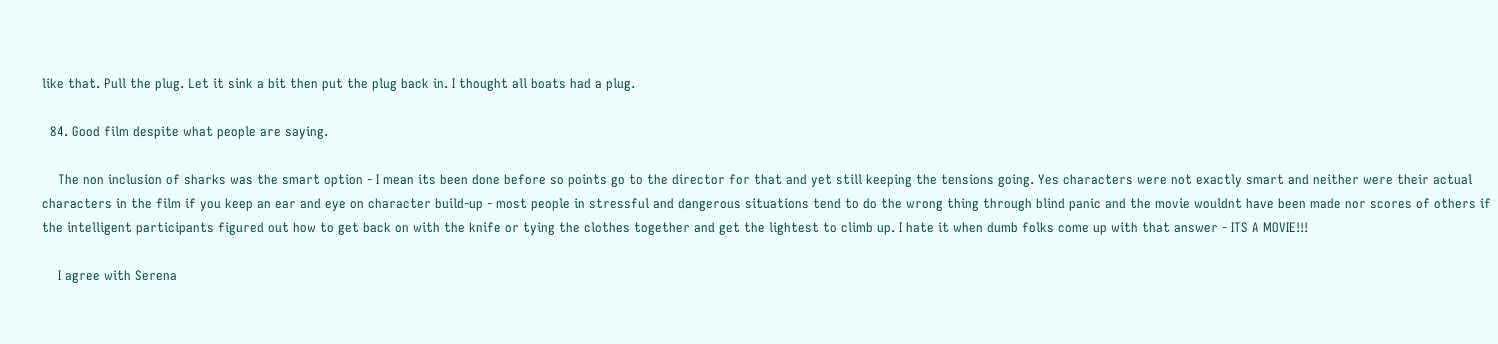like that. Pull the plug. Let it sink a bit then put the plug back in. I thought all boats had a plug.

  84. Good film despite what people are saying.

    The non inclusion of sharks was the smart option - I mean its been done before so points go to the director for that and yet still keeping the tensions going. Yes characters were not exactly smart and neither were their actual characters in the film if you keep an ear and eye on character build-up - most people in stressful and dangerous situations tend to do the wrong thing through blind panic and the movie wouldnt have been made nor scores of others if the intelligent participants figured out how to get back on with the knife or tying the clothes together and get the lightest to climb up. I hate it when dumb folks come up with that answer - ITS A MOVIE!!!

    I agree with Serena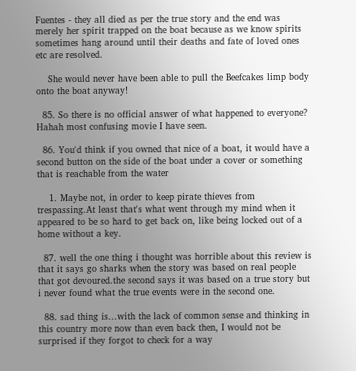Fuentes - they all died as per the true story and the end was merely her spirit trapped on the boat because as we know spirits sometimes hang around until their deaths and fate of loved ones etc are resolved.

    She would never have been able to pull the Beefcakes limp body onto the boat anyway!

  85. So there is no official answer of what happened to everyone? Hahah most confusing movie I have seen.

  86. You'd think if you owned that nice of a boat, it would have a second button on the side of the boat under a cover or something that is reachable from the water

    1. Maybe not, in order to keep pirate thieves from trespassing.At least that's what went through my mind when it appeared to be so hard to get back on, like being locked out of a home without a key.

  87. well the one thing i thought was horrible about this review is that it says go sharks when the story was based on real people that got devoured.the second says it was based on a true story but i never found what the true events were in the second one.

  88. sad thing is...with the lack of common sense and thinking in this country more now than even back then, I would not be surprised if they forgot to check for a way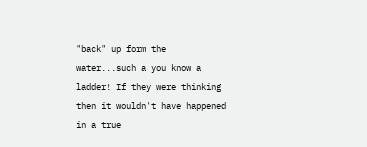"back" up form the water...such a you know a ladder! If they were thinking then it wouldn't have happened in a true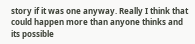story if it was one anyway. Really I think that could happen more than anyone thinks and its possible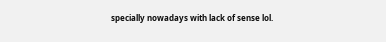specially nowadays with lack of sense lol.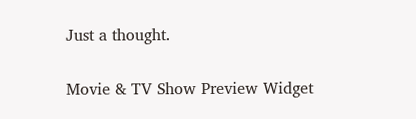Just a thought.


Movie & TV Show Preview Widget